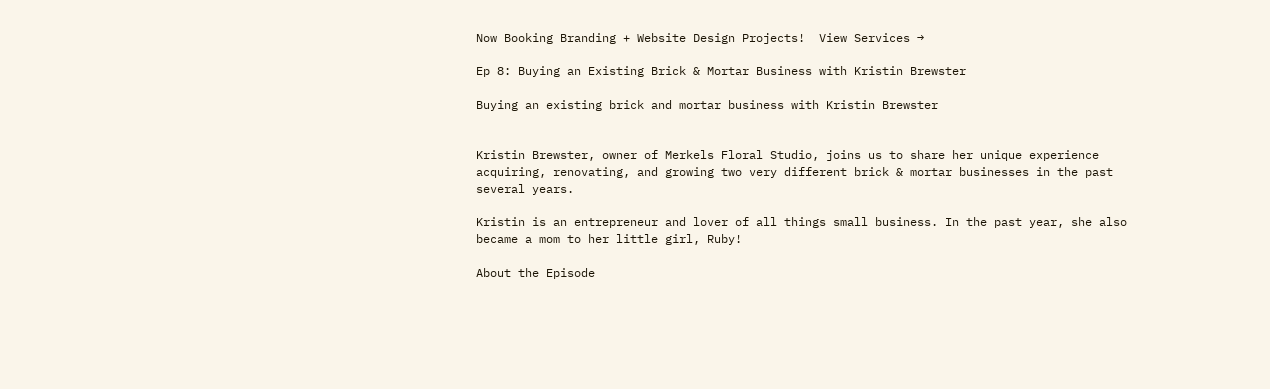Now Booking Branding + Website Design Projects!  View Services →

Ep 8: Buying an Existing Brick & Mortar Business with Kristin Brewster

Buying an existing brick and mortar business with Kristin Brewster


Kristin Brewster, owner of Merkels Floral Studio, joins us to share her unique experience acquiring, renovating, and growing two very different brick & mortar businesses in the past several years.

Kristin is an entrepreneur and lover of all things small business. In the past year, she also became a mom to her little girl, Ruby!

About the Episode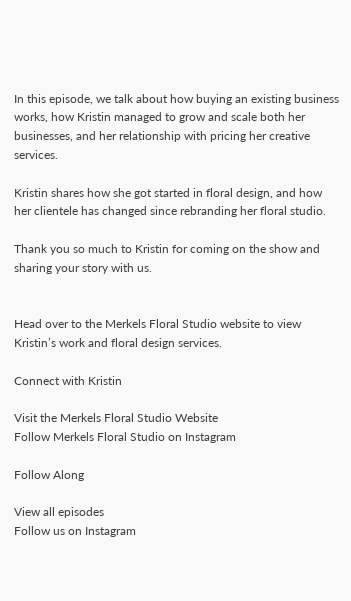In this episode, we talk about how buying an existing business works, how Kristin managed to grow and scale both her businesses, and her relationship with pricing her creative services.

Kristin shares how she got started in floral design, and how her clientele has changed since rebranding her floral studio.

Thank you so much to Kristin for coming on the show and sharing your story with us.


Head over to the Merkels Floral Studio website to view Kristin’s work and floral design services.

Connect with Kristin

Visit the Merkels Floral Studio Website
Follow Merkels Floral Studio on Instagram

Follow Along

View all episodes
Follow us on Instagram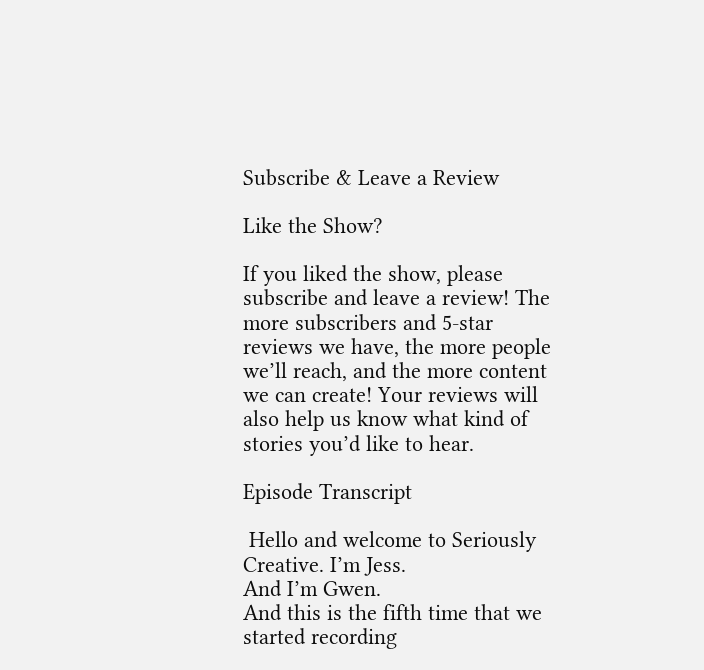Subscribe & Leave a Review

Like the Show?

If you liked the show, please subscribe and leave a review! The more subscribers and 5-star reviews we have, the more people we’ll reach, and the more content we can create! Your reviews will also help us know what kind of stories you’d like to hear.

Episode Transcript

 Hello and welcome to Seriously Creative. I’m Jess.
And I’m Gwen.
And this is the fifth time that we started recording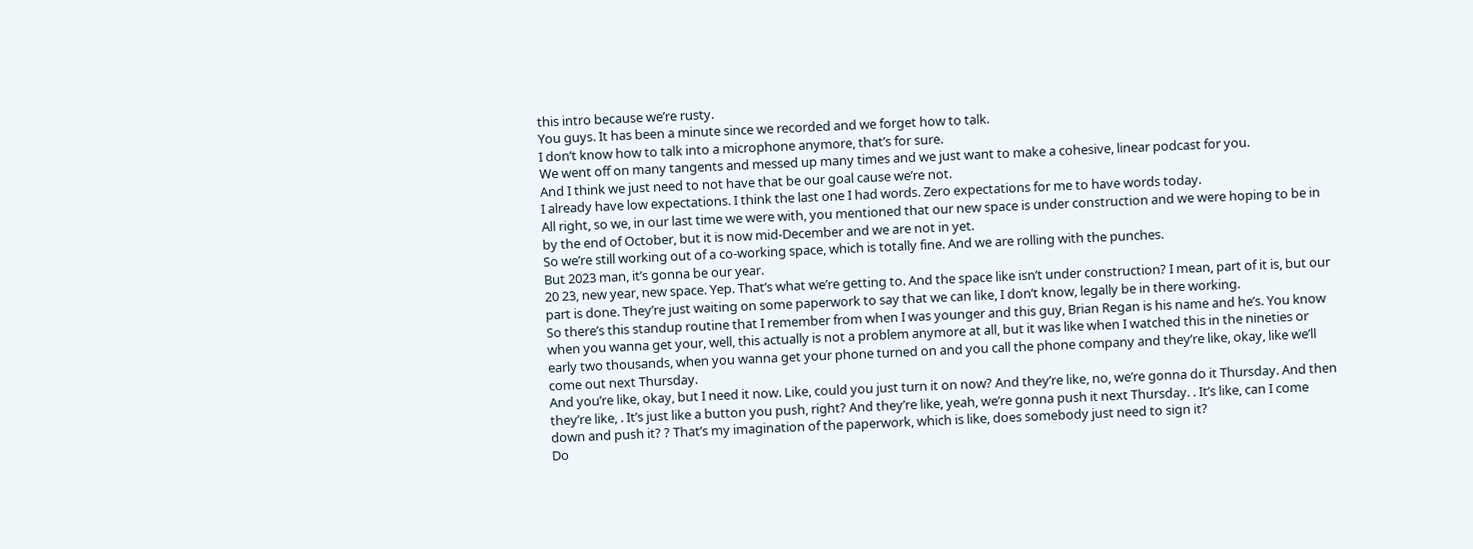this intro because we’re rusty.
You guys. It has been a minute since we recorded and we forget how to talk.
I don’t know how to talk into a microphone anymore, that’s for sure.
We went off on many tangents and messed up many times and we just want to make a cohesive, linear podcast for you.
And I think we just need to not have that be our goal cause we’re not.
I already have low expectations. I think the last one I had words. Zero expectations for me to have words today.
All right, so we, in our last time we were with, you mentioned that our new space is under construction and we were hoping to be in by the end of October, but it is now mid-December and we are not in yet.
So we’re still working out of a co-working space, which is totally fine. And we are rolling with the punches.
But 2023 man, it’s gonna be our year.
20 23, new year, new space. Yep. That’s what we’re getting to. And the space like isn’t under construction? I mean, part of it is, but our part is done. They’re just waiting on some paperwork to say that we can like, I don’t know, legally be in there working.
So there’s this standup routine that I remember from when I was younger and this guy, Brian Regan is his name and he’s. You know when you wanna get your, well, this actually is not a problem anymore at all, but it was like when I watched this in the nineties or early two thousands, when you wanna get your phone turned on and you call the phone company and they’re like, okay, like we’ll come out next Thursday.
And you’re like, okay, but I need it now. Like, could you just turn it on now? And they’re like, no, we’re gonna do it Thursday. And then they’re like, . It’s just like a button you push, right? And they’re like, yeah, we’re gonna push it next Thursday. . It’s like, can I come down and push it? ? That’s my imagination of the paperwork, which is like, does somebody just need to sign it?
Do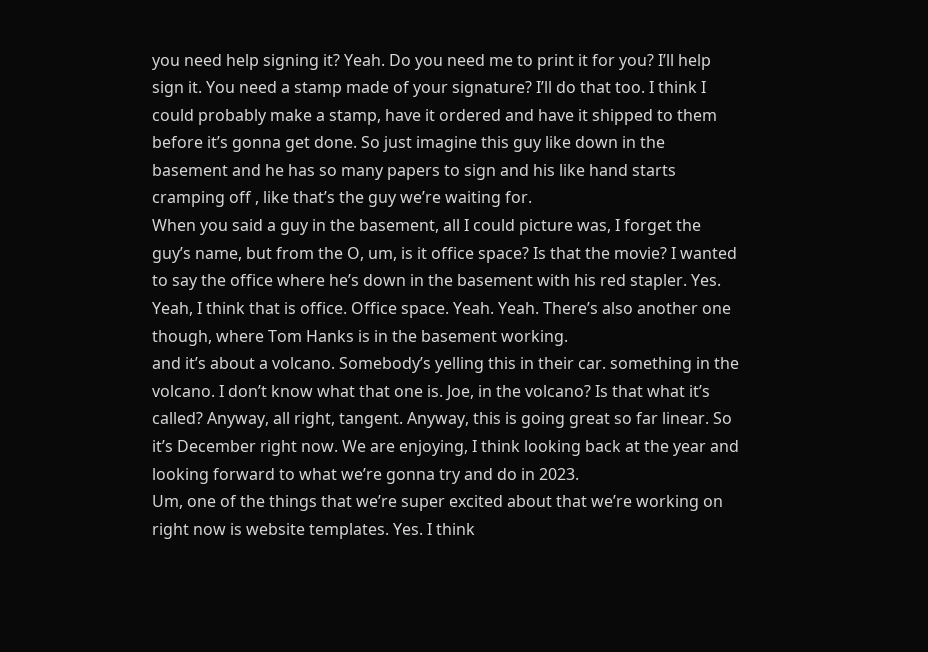you need help signing it? Yeah. Do you need me to print it for you? I’ll help sign it. You need a stamp made of your signature? I’ll do that too. I think I could probably make a stamp, have it ordered and have it shipped to them before it’s gonna get done. So just imagine this guy like down in the basement and he has so many papers to sign and his like hand starts cramping off , like that’s the guy we’re waiting for.
When you said a guy in the basement, all I could picture was, I forget the guy’s name, but from the O, um, is it office space? Is that the movie? I wanted to say the office where he’s down in the basement with his red stapler. Yes. Yeah, I think that is office. Office space. Yeah. Yeah. There’s also another one though, where Tom Hanks is in the basement working.
and it’s about a volcano. Somebody’s yelling this in their car. something in the volcano. I don’t know what that one is. Joe, in the volcano? Is that what it’s called? Anyway, all right, tangent. Anyway, this is going great so far linear. So it’s December right now. We are enjoying, I think looking back at the year and looking forward to what we’re gonna try and do in 2023.
Um, one of the things that we’re super excited about that we’re working on right now is website templates. Yes. I think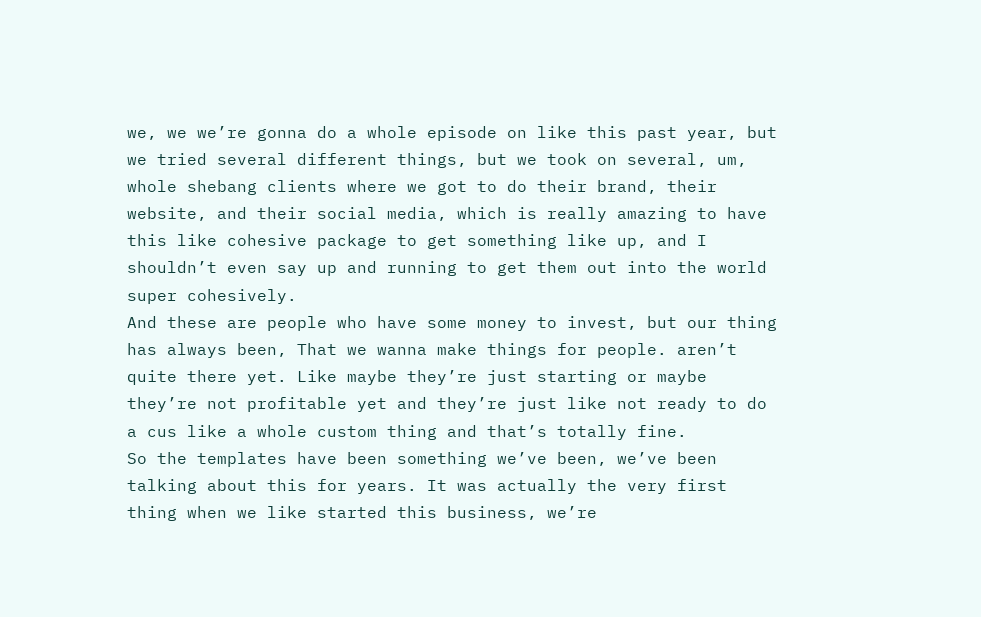we, we we’re gonna do a whole episode on like this past year, but we tried several different things, but we took on several, um, whole shebang clients where we got to do their brand, their website, and their social media, which is really amazing to have this like cohesive package to get something like up, and I shouldn’t even say up and running to get them out into the world super cohesively.
And these are people who have some money to invest, but our thing has always been, That we wanna make things for people. aren’t quite there yet. Like maybe they’re just starting or maybe they’re not profitable yet and they’re just like not ready to do a cus like a whole custom thing and that’s totally fine.
So the templates have been something we’ve been, we’ve been talking about this for years. It was actually the very first thing when we like started this business, we’re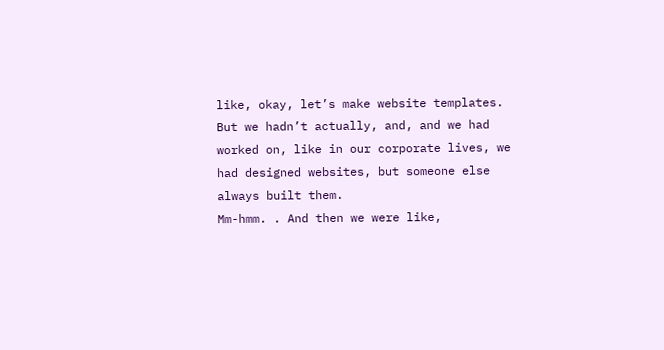like, okay, let’s make website templates. But we hadn’t actually, and, and we had worked on, like in our corporate lives, we had designed websites, but someone else always built them.
Mm-hmm. . And then we were like,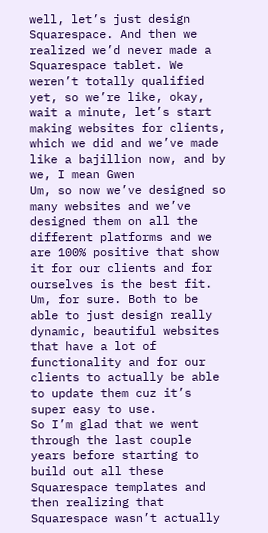well, let’s just design Squarespace. And then we realized we’d never made a Squarespace tablet. We weren’t totally qualified yet, so we’re like, okay, wait a minute, let’s start making websites for clients, which we did and we’ve made like a bajillion now, and by we, I mean Gwen
Um, so now we’ve designed so many websites and we’ve designed them on all the different platforms and we are 100% positive that show it for our clients and for ourselves is the best fit. Um, for sure. Both to be able to just design really dynamic, beautiful websites that have a lot of functionality and for our clients to actually be able to update them cuz it’s super easy to use.
So I’m glad that we went through the last couple years before starting to build out all these Squarespace templates and then realizing that Squarespace wasn’t actually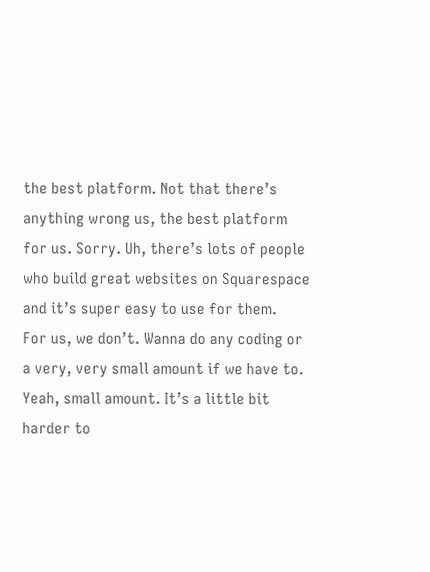the best platform. Not that there’s anything wrong us, the best platform for us. Sorry. Uh, there’s lots of people who build great websites on Squarespace and it’s super easy to use for them.
For us, we don’t. Wanna do any coding or a very, very small amount if we have to. Yeah, small amount. It’s a little bit harder to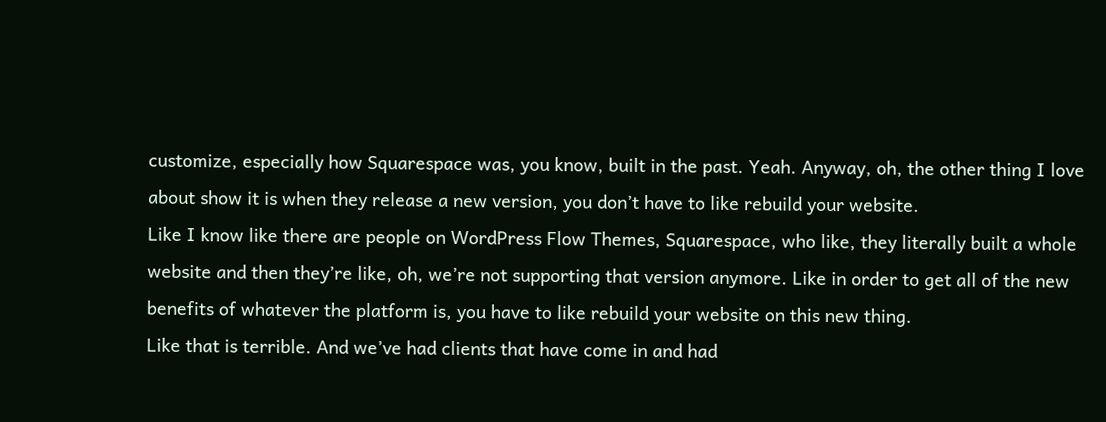customize, especially how Squarespace was, you know, built in the past. Yeah. Anyway, oh, the other thing I love about show it is when they release a new version, you don’t have to like rebuild your website.
Like I know like there are people on WordPress Flow Themes, Squarespace, who like, they literally built a whole website and then they’re like, oh, we’re not supporting that version anymore. Like in order to get all of the new benefits of whatever the platform is, you have to like rebuild your website on this new thing.
Like that is terrible. And we’ve had clients that have come in and had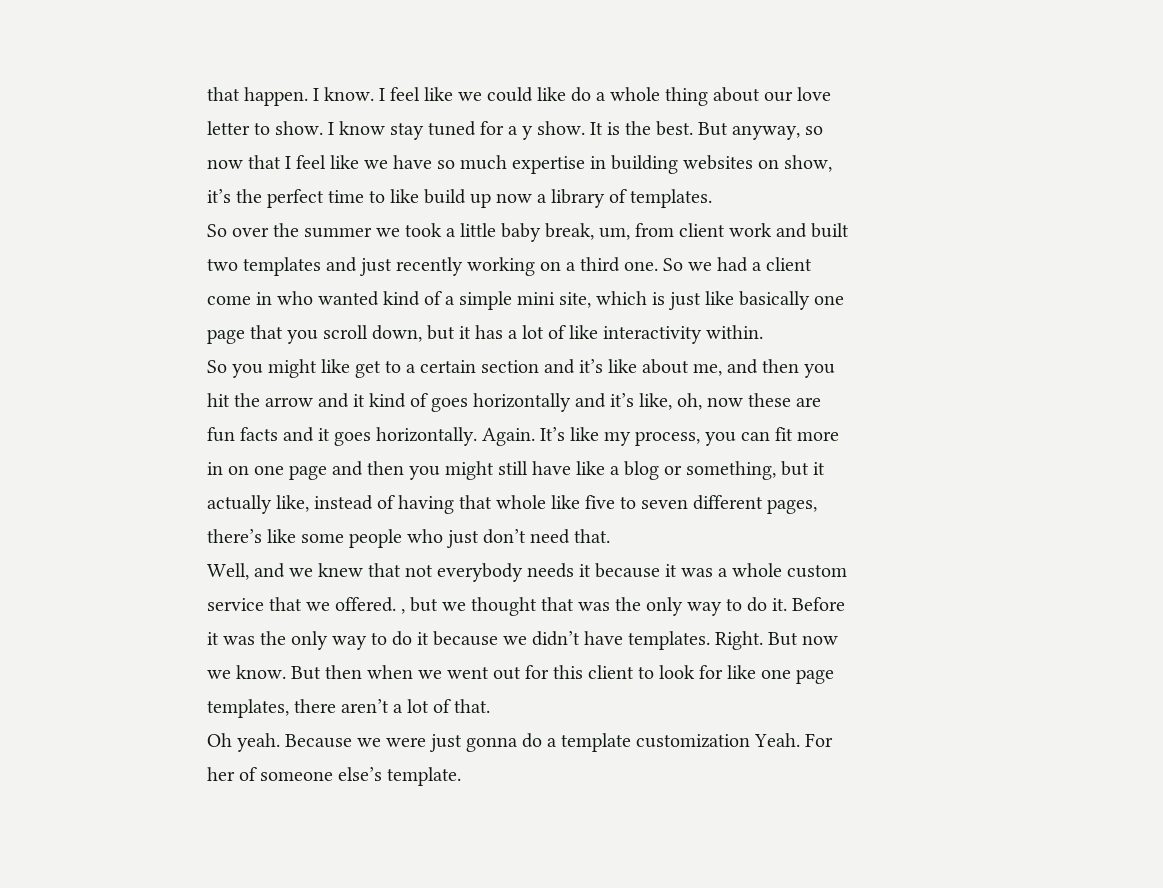that happen. I know. I feel like we could like do a whole thing about our love letter to show. I know stay tuned for a y show. It is the best. But anyway, so now that I feel like we have so much expertise in building websites on show, it’s the perfect time to like build up now a library of templates.
So over the summer we took a little baby break, um, from client work and built two templates and just recently working on a third one. So we had a client come in who wanted kind of a simple mini site, which is just like basically one page that you scroll down, but it has a lot of like interactivity within.
So you might like get to a certain section and it’s like about me, and then you hit the arrow and it kind of goes horizontally and it’s like, oh, now these are fun facts and it goes horizontally. Again. It’s like my process, you can fit more in on one page and then you might still have like a blog or something, but it actually like, instead of having that whole like five to seven different pages, there’s like some people who just don’t need that.
Well, and we knew that not everybody needs it because it was a whole custom service that we offered. , but we thought that was the only way to do it. Before it was the only way to do it because we didn’t have templates. Right. But now we know. But then when we went out for this client to look for like one page templates, there aren’t a lot of that.
Oh yeah. Because we were just gonna do a template customization Yeah. For her of someone else’s template.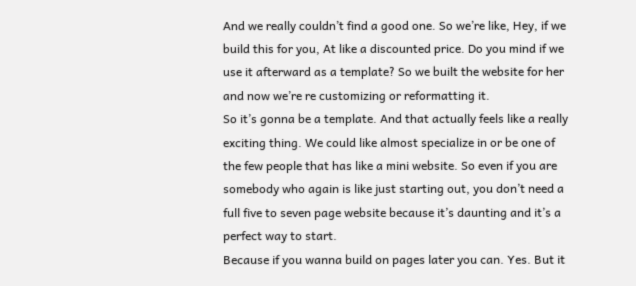And we really couldn’t find a good one. So we’re like, Hey, if we build this for you, At like a discounted price. Do you mind if we use it afterward as a template? So we built the website for her and now we’re re customizing or reformatting it.
So it’s gonna be a template. And that actually feels like a really exciting thing. We could like almost specialize in or be one of the few people that has like a mini website. So even if you are somebody who again is like just starting out, you don’t need a full five to seven page website because it’s daunting and it’s a perfect way to start.
Because if you wanna build on pages later you can. Yes. But it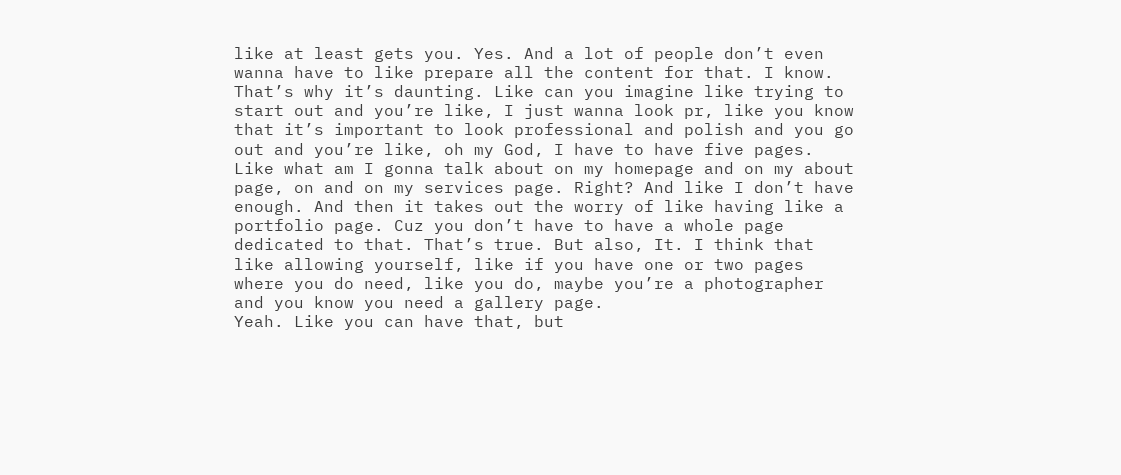like at least gets you. Yes. And a lot of people don’t even wanna have to like prepare all the content for that. I know. That’s why it’s daunting. Like can you imagine like trying to start out and you’re like, I just wanna look pr, like you know that it’s important to look professional and polish and you go out and you’re like, oh my God, I have to have five pages.
Like what am I gonna talk about on my homepage and on my about page, on and on my services page. Right? And like I don’t have enough. And then it takes out the worry of like having like a portfolio page. Cuz you don’t have to have a whole page dedicated to that. That’s true. But also, It. I think that like allowing yourself, like if you have one or two pages where you do need, like you do, maybe you’re a photographer and you know you need a gallery page.
Yeah. Like you can have that, but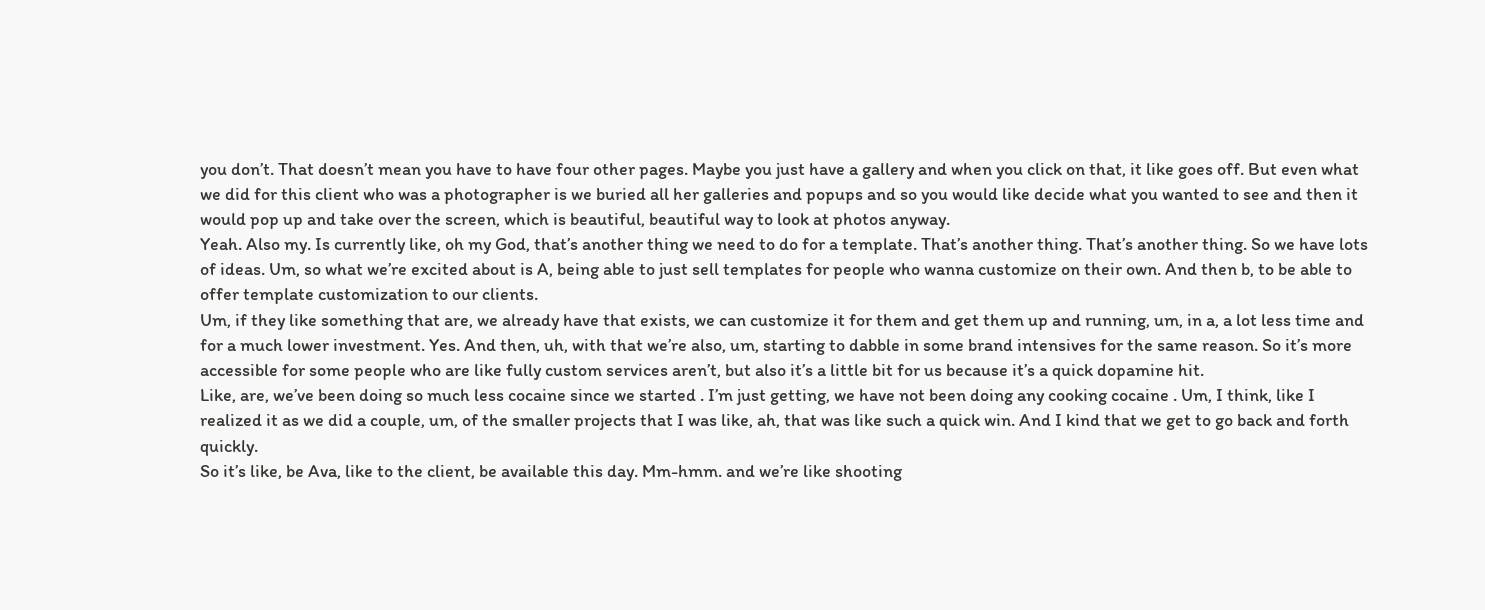you don’t. That doesn’t mean you have to have four other pages. Maybe you just have a gallery and when you click on that, it like goes off. But even what we did for this client who was a photographer is we buried all her galleries and popups and so you would like decide what you wanted to see and then it would pop up and take over the screen, which is beautiful, beautiful way to look at photos anyway.
Yeah. Also my. Is currently like, oh my God, that’s another thing we need to do for a template. That’s another thing. That’s another thing. So we have lots of ideas. Um, so what we’re excited about is A, being able to just sell templates for people who wanna customize on their own. And then b, to be able to offer template customization to our clients.
Um, if they like something that are, we already have that exists, we can customize it for them and get them up and running, um, in a, a lot less time and for a much lower investment. Yes. And then, uh, with that we’re also, um, starting to dabble in some brand intensives for the same reason. So it’s more accessible for some people who are like fully custom services aren’t, but also it’s a little bit for us because it’s a quick dopamine hit.
Like, are, we’ve been doing so much less cocaine since we started . I’m just getting, we have not been doing any cooking cocaine . Um, I think, like I realized it as we did a couple, um, of the smaller projects that I was like, ah, that was like such a quick win. And I kind that we get to go back and forth quickly.
So it’s like, be Ava, like to the client, be available this day. Mm-hmm. and we’re like shooting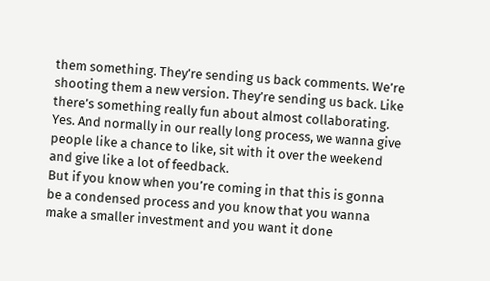them something. They’re sending us back comments. We’re shooting them a new version. They’re sending us back. Like there’s something really fun about almost collaborating. Yes. And normally in our really long process, we wanna give people like a chance to like, sit with it over the weekend and give like a lot of feedback.
But if you know when you’re coming in that this is gonna be a condensed process and you know that you wanna make a smaller investment and you want it done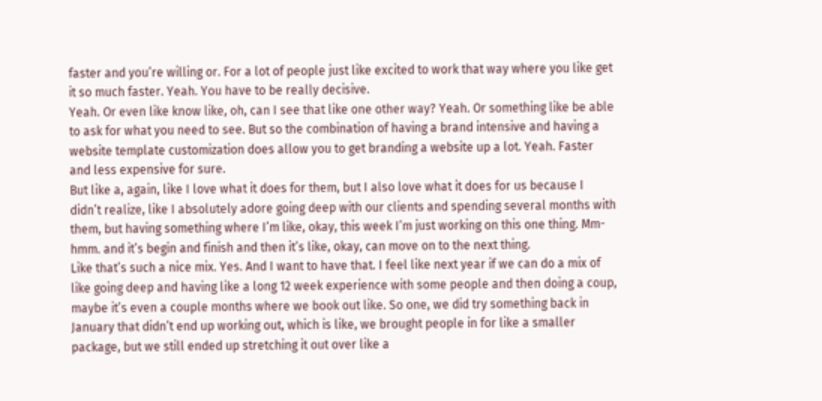faster and you’re willing or. For a lot of people just like excited to work that way where you like get it so much faster. Yeah. You have to be really decisive.
Yeah. Or even like know like, oh, can I see that like one other way? Yeah. Or something like be able to ask for what you need to see. But so the combination of having a brand intensive and having a website template customization does allow you to get branding a website up a lot. Yeah. Faster and less expensive for sure.
But like a, again, like I love what it does for them, but I also love what it does for us because I didn’t realize, like I absolutely adore going deep with our clients and spending several months with them, but having something where I’m like, okay, this week I’m just working on this one thing. Mm-hmm. and it’s begin and finish and then it’s like, okay, can move on to the next thing.
Like that’s such a nice mix. Yes. And I want to have that. I feel like next year if we can do a mix of like going deep and having like a long 12 week experience with some people and then doing a coup, maybe it’s even a couple months where we book out like. So one, we did try something back in January that didn’t end up working out, which is like, we brought people in for like a smaller package, but we still ended up stretching it out over like a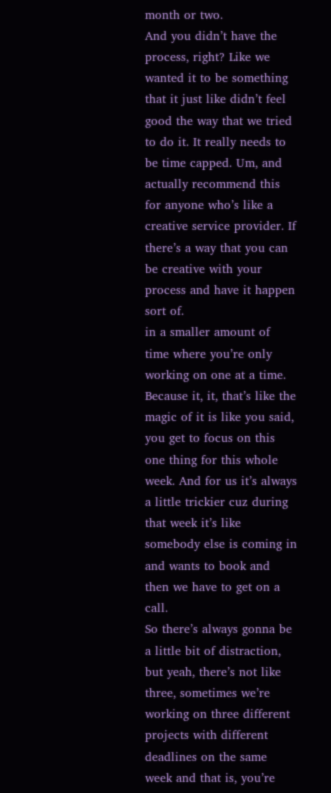month or two.
And you didn’t have the process, right? Like we wanted it to be something that it just like didn’t feel good the way that we tried to do it. It really needs to be time capped. Um, and actually recommend this for anyone who’s like a creative service provider. If there’s a way that you can be creative with your process and have it happen sort of.
in a smaller amount of time where you’re only working on one at a time. Because it, it, that’s like the magic of it is like you said, you get to focus on this one thing for this whole week. And for us it’s always a little trickier cuz during that week it’s like somebody else is coming in and wants to book and then we have to get on a call.
So there’s always gonna be a little bit of distraction, but yeah, there’s not like three, sometimes we’re working on three different projects with different deadlines on the same week and that is, you’re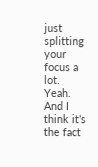just splitting your focus a lot. Yeah. And I think it’s the fact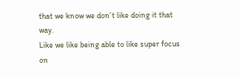that we know we don’t like doing it that way.
Like we like being able to like super focus on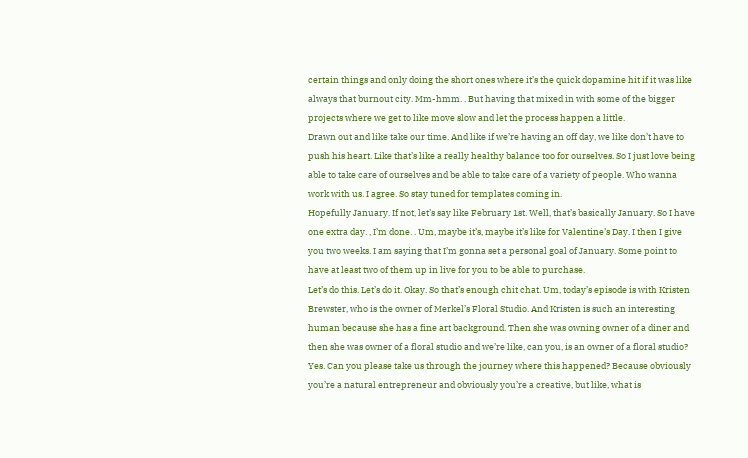certain things and only doing the short ones where it’s the quick dopamine hit if it was like always that burnout city. Mm-hmm. . But having that mixed in with some of the bigger projects where we get to like move slow and let the process happen a little.
Drawn out and like take our time. And like if we’re having an off day, we like don’t have to push his heart. Like that’s like a really healthy balance too for ourselves. So I just love being able to take care of ourselves and be able to take care of a variety of people. Who wanna work with us. I agree. So stay tuned for templates coming in.
Hopefully January. If not, let’s say like February 1st. Well, that’s basically January. So I have one extra day. , I’m done. . Um, maybe it’s, maybe it’s like for Valentine’s Day. I then I give you two weeks. I am saying that I’m gonna set a personal goal of January. Some point to have at least two of them up in live for you to be able to purchase.
Let’s do this. Let’s do it. Okay. So that’s enough chit chat. Um, today’s episode is with Kristen Brewster, who is the owner of Merkel’s Floral Studio. And Kristen is such an interesting human because she has a fine art background. Then she was owning owner of a diner and then she was owner of a floral studio and we’re like, can you, is an owner of a floral studio?
Yes. Can you please take us through the journey where this happened? Because obviously you’re a natural entrepreneur and obviously you’re a creative, but like, what is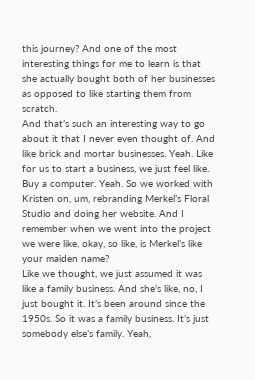this journey? And one of the most interesting things for me to learn is that she actually bought both of her businesses as opposed to like starting them from scratch.
And that’s such an interesting way to go about it that I never even thought of. And like brick and mortar businesses. Yeah. Like for us to start a business, we just feel like. Buy a computer. Yeah. So we worked with Kristen on, um, rebranding Merkel’s Floral Studio and doing her website. And I remember when we went into the project we were like, okay, so like, is Merkel’s like your maiden name?
Like we thought, we just assumed it was like a family business. And she’s like, no, I just bought it. It’s been around since the 1950s. So it was a family business. It’s just somebody else’s family. Yeah,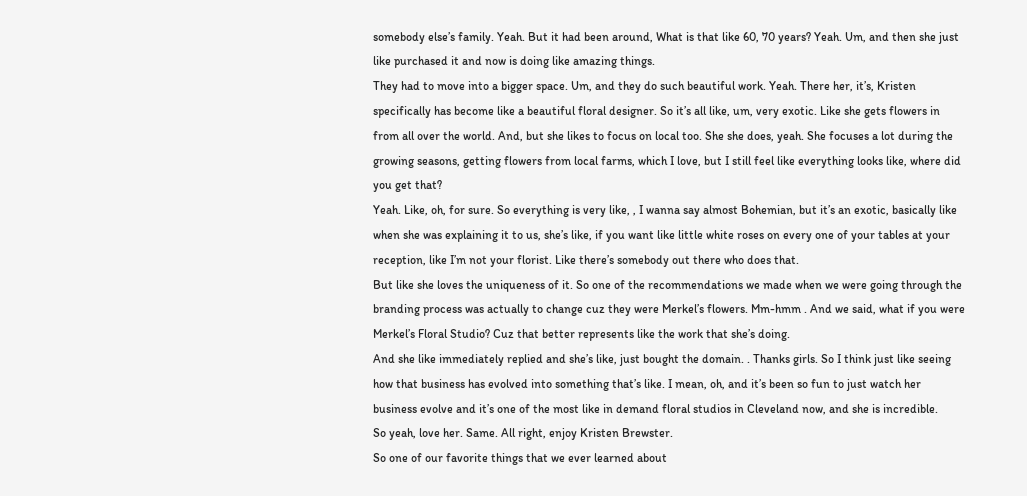somebody else’s family. Yeah. But it had been around, What is that like 60, 70 years? Yeah. Um, and then she just like purchased it and now is doing like amazing things.
They had to move into a bigger space. Um, and they do such beautiful work. Yeah. There her, it’s, Kristen specifically has become like a beautiful floral designer. So it’s all like, um, very exotic. Like she gets flowers in from all over the world. And, but she likes to focus on local too. She she does, yeah. She focuses a lot during the growing seasons, getting flowers from local farms, which I love, but I still feel like everything looks like, where did you get that?
Yeah. Like, oh, for sure. So everything is very like, , I wanna say almost Bohemian, but it’s an exotic, basically like when she was explaining it to us, she’s like, if you want like little white roses on every one of your tables at your reception, like I’m not your florist. Like there’s somebody out there who does that.
But like she loves the uniqueness of it. So one of the recommendations we made when we were going through the branding process was actually to change cuz they were Merkel’s flowers. Mm-hmm . And we said, what if you were Merkel’s Floral Studio? Cuz that better represents like the work that she’s doing.
And she like immediately replied and she’s like, just bought the domain. . Thanks girls. So I think just like seeing how that business has evolved into something that’s like. I mean, oh, and it’s been so fun to just watch her business evolve and it’s one of the most like in demand floral studios in Cleveland now, and she is incredible.
So yeah, love her. Same. All right, enjoy Kristen Brewster.
So one of our favorite things that we ever learned about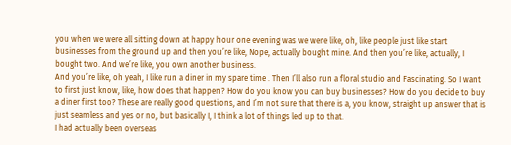you when we were all sitting down at happy hour one evening was we were like, oh, like people just like start businesses from the ground up and then you’re like, Nope, actually bought mine. And then you’re like, actually, I bought two. And we’re like, you own another business.
And you’re like, oh yeah, I like run a diner in my spare time . Then I’ll also run a floral studio and Fascinating. So I want to first just know, like, how does that happen? How do you know you can buy businesses? How do you decide to buy a diner first too? These are really good questions, and I’m not sure that there is a, you know, straight up answer that is just seamless and yes or no, but basically I, I think a lot of things led up to that.
I had actually been overseas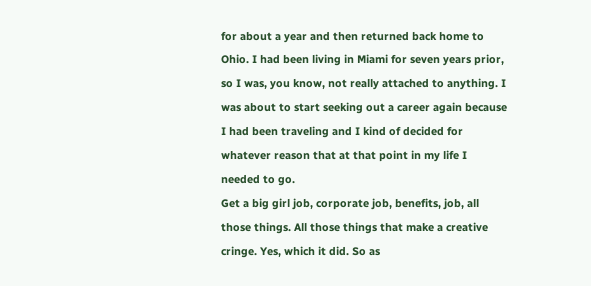for about a year and then returned back home to Ohio. I had been living in Miami for seven years prior, so I was, you know, not really attached to anything. I was about to start seeking out a career again because I had been traveling and I kind of decided for whatever reason that at that point in my life I needed to go.
Get a big girl job, corporate job, benefits, job, all those things. All those things that make a creative cringe. Yes, which it did. So as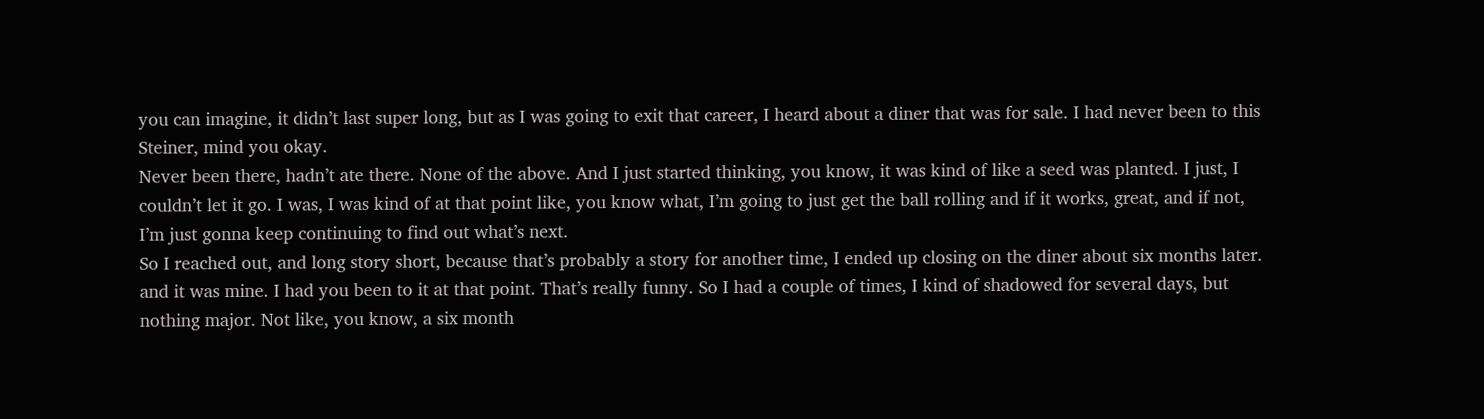you can imagine, it didn’t last super long, but as I was going to exit that career, I heard about a diner that was for sale. I had never been to this Steiner, mind you okay.
Never been there, hadn’t ate there. None of the above. And I just started thinking, you know, it was kind of like a seed was planted. I just, I couldn’t let it go. I was, I was kind of at that point like, you know what, I’m going to just get the ball rolling and if it works, great, and if not, I’m just gonna keep continuing to find out what’s next.
So I reached out, and long story short, because that’s probably a story for another time, I ended up closing on the diner about six months later. and it was mine. I had you been to it at that point. That’s really funny. So I had a couple of times, I kind of shadowed for several days, but nothing major. Not like, you know, a six month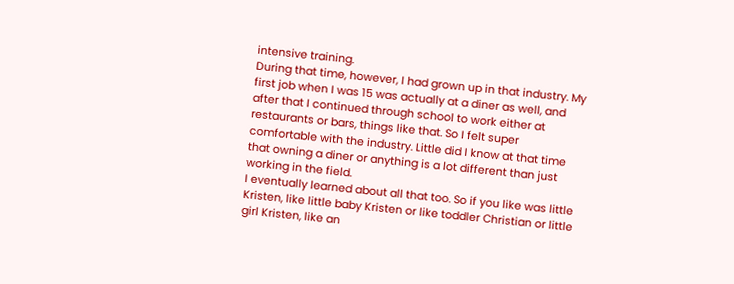intensive training.
During that time, however, I had grown up in that industry. My first job when I was 15 was actually at a diner as well, and after that I continued through school to work either at restaurants or bars, things like that. So I felt super comfortable with the industry. Little did I know at that time that owning a diner or anything is a lot different than just working in the field.
I eventually learned about all that too. So if you like was little Kristen, like little baby Kristen or like toddler Christian or little girl Kristen, like an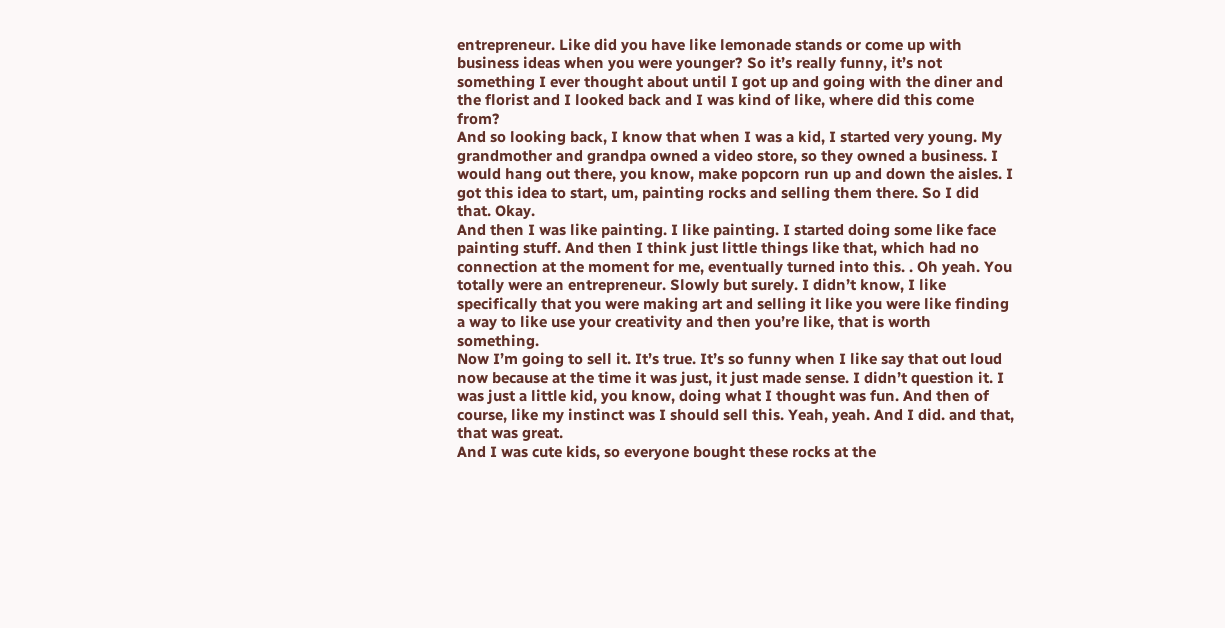entrepreneur. Like did you have like lemonade stands or come up with business ideas when you were younger? So it’s really funny, it’s not something I ever thought about until I got up and going with the diner and the florist and I looked back and I was kind of like, where did this come from?
And so looking back, I know that when I was a kid, I started very young. My grandmother and grandpa owned a video store, so they owned a business. I would hang out there, you know, make popcorn run up and down the aisles. I got this idea to start, um, painting rocks and selling them there. So I did that. Okay.
And then I was like painting. I like painting. I started doing some like face painting stuff. And then I think just little things like that, which had no connection at the moment for me, eventually turned into this. . Oh yeah. You totally were an entrepreneur. Slowly but surely. I didn’t know, I like specifically that you were making art and selling it like you were like finding a way to like use your creativity and then you’re like, that is worth something.
Now I’m going to sell it. It’s true. It’s so funny when I like say that out loud now because at the time it was just, it just made sense. I didn’t question it. I was just a little kid, you know, doing what I thought was fun. And then of course, like my instinct was I should sell this. Yeah, yeah. And I did. and that, that was great.
And I was cute kids, so everyone bought these rocks at the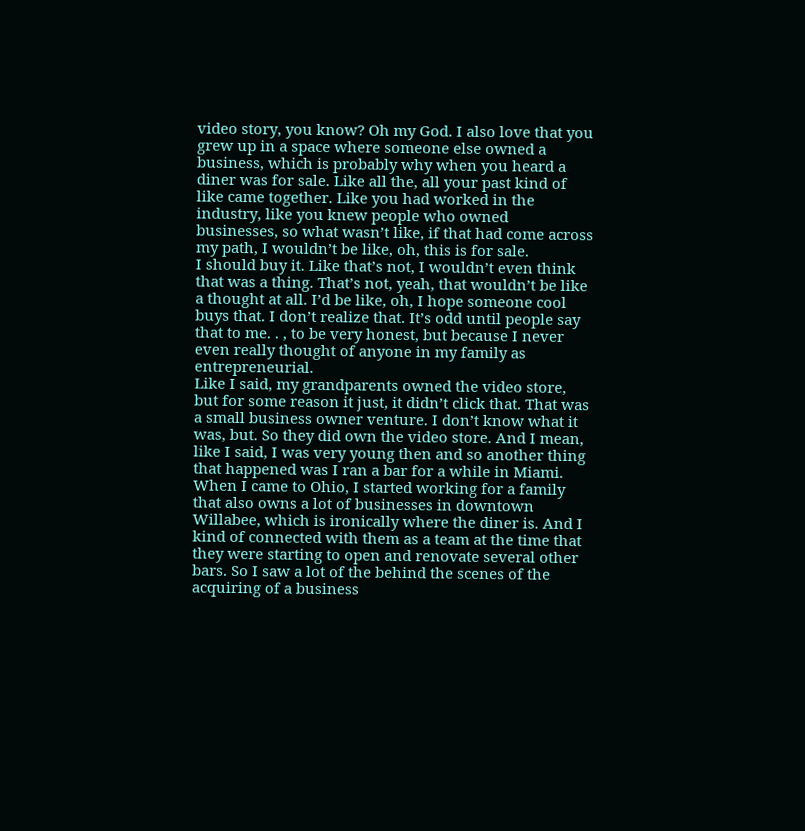video story, you know? Oh my God. I also love that you grew up in a space where someone else owned a business, which is probably why when you heard a diner was for sale. Like all the, all your past kind of like came together. Like you had worked in the industry, like you knew people who owned businesses, so what wasn’t like, if that had come across my path, I wouldn’t be like, oh, this is for sale.
I should buy it. Like that’s not, I wouldn’t even think that was a thing. That’s not, yeah, that wouldn’t be like a thought at all. I’d be like, oh, I hope someone cool buys that. I don’t realize that. It’s odd until people say that to me. . , to be very honest, but because I never even really thought of anyone in my family as entrepreneurial.
Like I said, my grandparents owned the video store, but for some reason it just, it didn’t click that. That was a small business owner venture. I don’t know what it was, but. So they did own the video store. And I mean, like I said, I was very young then and so another thing that happened was I ran a bar for a while in Miami.
When I came to Ohio, I started working for a family that also owns a lot of businesses in downtown Willabee, which is ironically where the diner is. And I kind of connected with them as a team at the time that they were starting to open and renovate several other bars. So I saw a lot of the behind the scenes of the acquiring of a business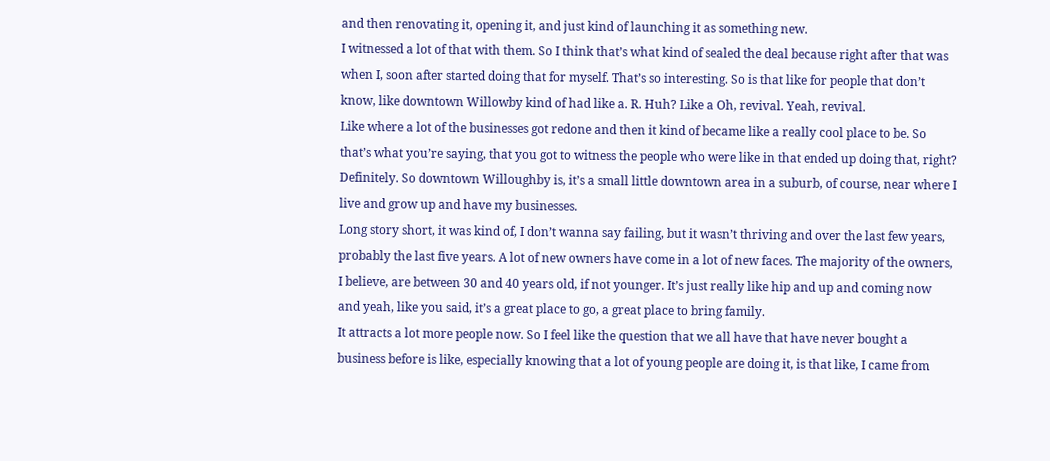and then renovating it, opening it, and just kind of launching it as something new.
I witnessed a lot of that with them. So I think that’s what kind of sealed the deal because right after that was when I, soon after started doing that for myself. That’s so interesting. So is that like for people that don’t know, like downtown Willowby kind of had like a. R. Huh? Like a Oh, revival. Yeah, revival.
Like where a lot of the businesses got redone and then it kind of became like a really cool place to be. So that’s what you’re saying, that you got to witness the people who were like in that ended up doing that, right? Definitely. So downtown Willoughby is, it’s a small little downtown area in a suburb, of course, near where I live and grow up and have my businesses.
Long story short, it was kind of, I don’t wanna say failing, but it wasn’t thriving and over the last few years, probably the last five years. A lot of new owners have come in a lot of new faces. The majority of the owners, I believe, are between 30 and 40 years old, if not younger. It’s just really like hip and up and coming now and yeah, like you said, it’s a great place to go, a great place to bring family.
It attracts a lot more people now. So I feel like the question that we all have that have never bought a business before is like, especially knowing that a lot of young people are doing it, is that like, I came from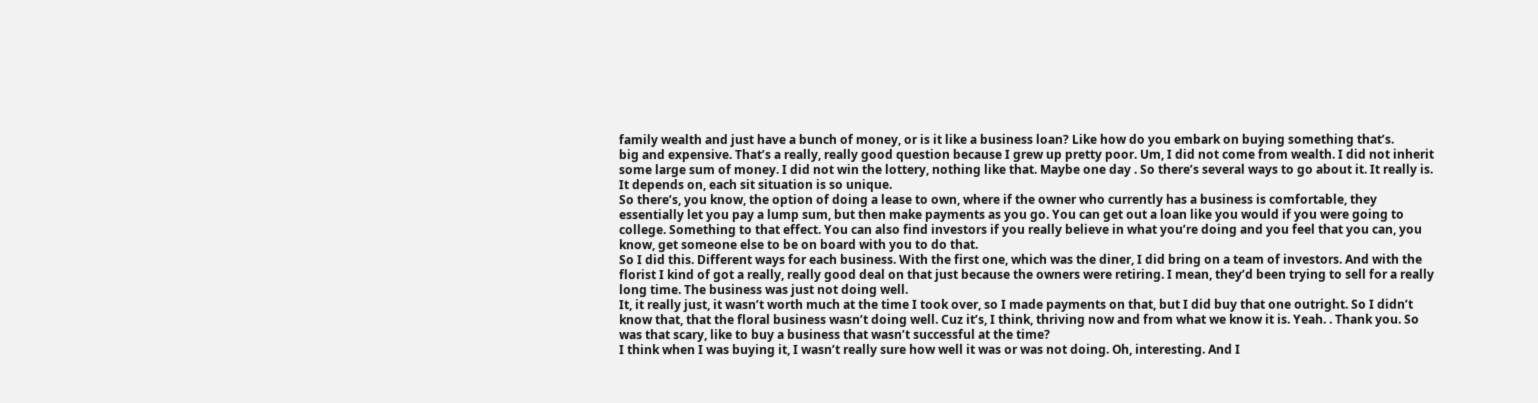family wealth and just have a bunch of money, or is it like a business loan? Like how do you embark on buying something that’s.
big and expensive. That’s a really, really good question because I grew up pretty poor. Um, I did not come from wealth. I did not inherit some large sum of money. I did not win the lottery, nothing like that. Maybe one day . So there’s several ways to go about it. It really is. It depends on, each sit situation is so unique.
So there’s, you know, the option of doing a lease to own, where if the owner who currently has a business is comfortable, they essentially let you pay a lump sum, but then make payments as you go. You can get out a loan like you would if you were going to college. Something to that effect. You can also find investors if you really believe in what you’re doing and you feel that you can, you know, get someone else to be on board with you to do that.
So I did this. Different ways for each business. With the first one, which was the diner, I did bring on a team of investors. And with the florist I kind of got a really, really good deal on that just because the owners were retiring. I mean, they’d been trying to sell for a really long time. The business was just not doing well.
It, it really just, it wasn’t worth much at the time I took over, so I made payments on that, but I did buy that one outright. So I didn’t know that, that the floral business wasn’t doing well. Cuz it’s, I think, thriving now and from what we know it is. Yeah. . Thank you. So was that scary, like to buy a business that wasn’t successful at the time?
I think when I was buying it, I wasn’t really sure how well it was or was not doing. Oh, interesting. And I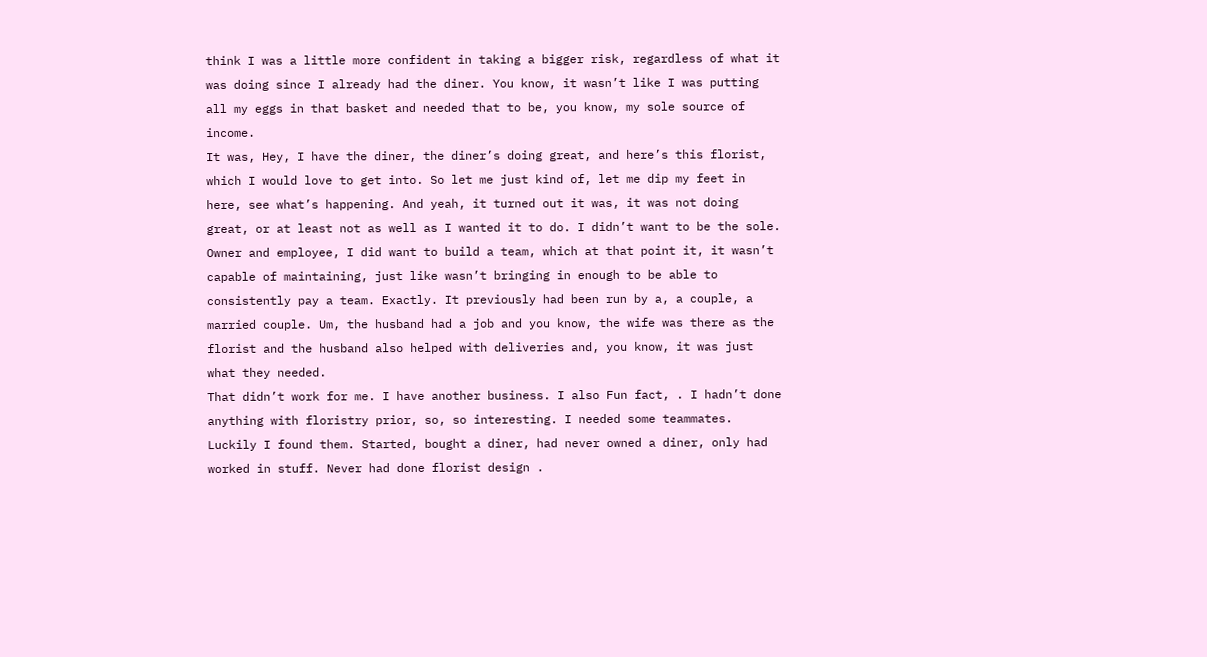think I was a little more confident in taking a bigger risk, regardless of what it was doing since I already had the diner. You know, it wasn’t like I was putting all my eggs in that basket and needed that to be, you know, my sole source of income.
It was, Hey, I have the diner, the diner’s doing great, and here’s this florist, which I would love to get into. So let me just kind of, let me dip my feet in here, see what’s happening. And yeah, it turned out it was, it was not doing great, or at least not as well as I wanted it to do. I didn’t want to be the sole.
Owner and employee, I did want to build a team, which at that point it, it wasn’t capable of maintaining, just like wasn’t bringing in enough to be able to consistently pay a team. Exactly. It previously had been run by a, a couple, a married couple. Um, the husband had a job and you know, the wife was there as the florist and the husband also helped with deliveries and, you know, it was just what they needed.
That didn’t work for me. I have another business. I also Fun fact, . I hadn’t done anything with floristry prior, so, so interesting. I needed some teammates. Luckily I found them. Started, bought a diner, had never owned a diner, only had worked in stuff. Never had done florist design .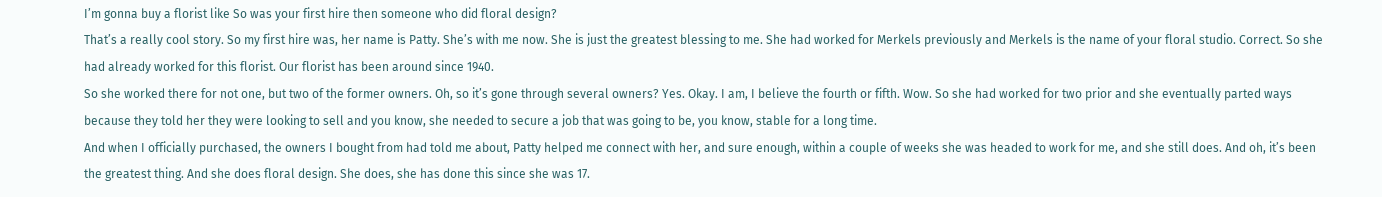I’m gonna buy a florist like So was your first hire then someone who did floral design?
That’s a really cool story. So my first hire was, her name is Patty. She’s with me now. She is just the greatest blessing to me. She had worked for Merkels previously and Merkels is the name of your floral studio. Correct. So she had already worked for this florist. Our florist has been around since 1940.
So she worked there for not one, but two of the former owners. Oh, so it’s gone through several owners? Yes. Okay. I am, I believe the fourth or fifth. Wow. So she had worked for two prior and she eventually parted ways because they told her they were looking to sell and you know, she needed to secure a job that was going to be, you know, stable for a long time.
And when I officially purchased, the owners I bought from had told me about, Patty helped me connect with her, and sure enough, within a couple of weeks she was headed to work for me, and she still does. And oh, it’s been the greatest thing. And she does floral design. She does, she has done this since she was 17.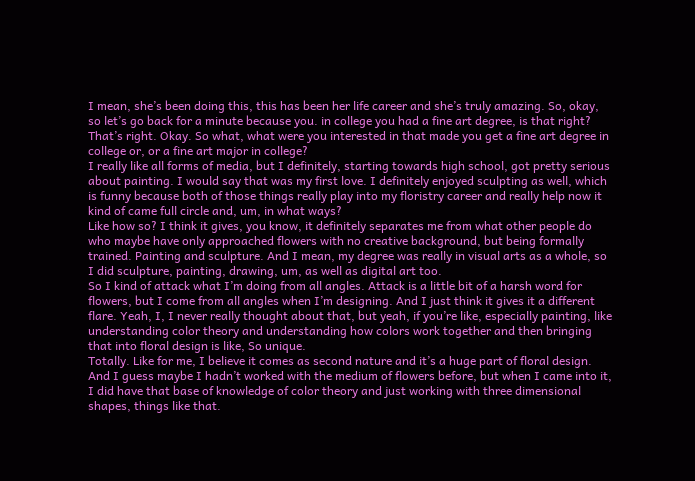I mean, she’s been doing this, this has been her life career and she’s truly amazing. So, okay, so let’s go back for a minute because you. in college you had a fine art degree, is that right? That’s right. Okay. So what, what were you interested in that made you get a fine art degree in college or, or a fine art major in college?
I really like all forms of media, but I definitely, starting towards high school, got pretty serious about painting. I would say that was my first love. I definitely enjoyed sculpting as well, which is funny because both of those things really play into my floristry career and really help now it kind of came full circle and, um, in what ways?
Like how so? I think it gives, you know, it definitely separates me from what other people do who maybe have only approached flowers with no creative background, but being formally trained. Painting and sculpture. And I mean, my degree was really in visual arts as a whole, so I did sculpture, painting, drawing, um, as well as digital art too.
So I kind of attack what I’m doing from all angles. Attack is a little bit of a harsh word for flowers, but I come from all angles when I’m designing. And I just think it gives it a different flare. Yeah, I, I never really thought about that, but yeah, if you’re like, especially painting, like understanding color theory and understanding how colors work together and then bringing that into floral design is like, So unique.
Totally. Like for me, I believe it comes as second nature and it’s a huge part of floral design. And I guess maybe I hadn’t worked with the medium of flowers before, but when I came into it, I did have that base of knowledge of color theory and just working with three dimensional shapes, things like that.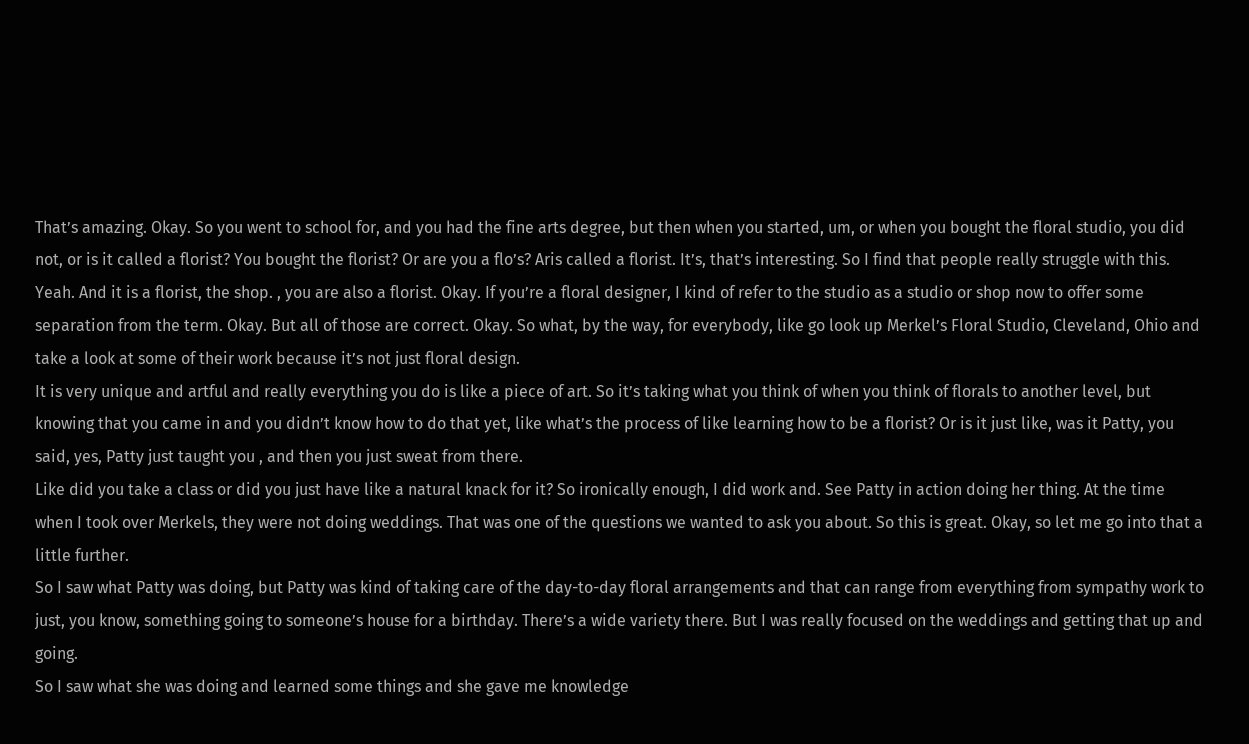That’s amazing. Okay. So you went to school for, and you had the fine arts degree, but then when you started, um, or when you bought the floral studio, you did not, or is it called a florist? You bought the florist? Or are you a flo’s? Aris called a florist. It’s, that’s interesting. So I find that people really struggle with this.
Yeah. And it is a florist, the shop. , you are also a florist. Okay. If you’re a floral designer, I kind of refer to the studio as a studio or shop now to offer some separation from the term. Okay. But all of those are correct. Okay. So what, by the way, for everybody, like go look up Merkel’s Floral Studio, Cleveland, Ohio and take a look at some of their work because it’s not just floral design.
It is very unique and artful and really everything you do is like a piece of art. So it’s taking what you think of when you think of florals to another level, but knowing that you came in and you didn’t know how to do that yet, like what’s the process of like learning how to be a florist? Or is it just like, was it Patty, you said, yes, Patty just taught you , and then you just sweat from there.
Like did you take a class or did you just have like a natural knack for it? So ironically enough, I did work and. See Patty in action doing her thing. At the time when I took over Merkels, they were not doing weddings. That was one of the questions we wanted to ask you about. So this is great. Okay, so let me go into that a little further.
So I saw what Patty was doing, but Patty was kind of taking care of the day-to-day floral arrangements and that can range from everything from sympathy work to just, you know, something going to someone’s house for a birthday. There’s a wide variety there. But I was really focused on the weddings and getting that up and going.
So I saw what she was doing and learned some things and she gave me knowledge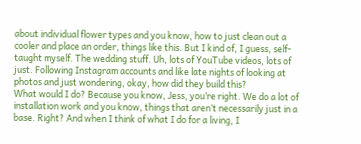about individual flower types and you know, how to just clean out a cooler and place an order, things like this. But I kind of, I guess, self-taught myself. The wedding stuff. Uh, lots of YouTube videos, lots of just. Following Instagram accounts and like late nights of looking at photos and just wondering, okay, how did they build this?
What would I do? Because you know, Jess, you’re right. We do a lot of installation work and you know, things that aren’t necessarily just in a base. Right? And when I think of what I do for a living, I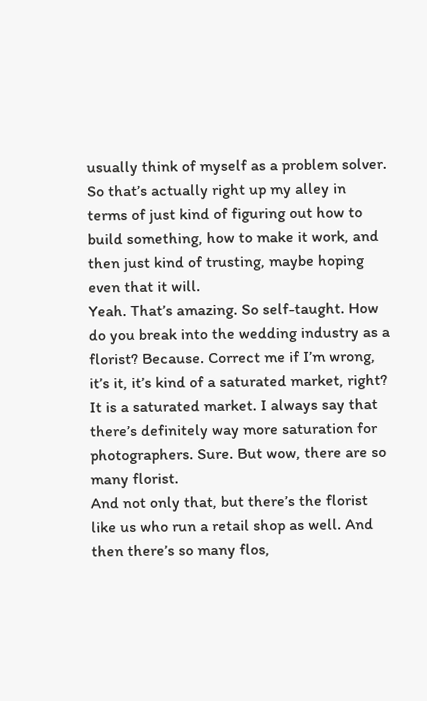usually think of myself as a problem solver. So that’s actually right up my alley in terms of just kind of figuring out how to build something, how to make it work, and then just kind of trusting, maybe hoping even that it will.
Yeah. That’s amazing. So self-taught. How do you break into the wedding industry as a florist? Because. Correct me if I’m wrong, it’s it, it’s kind of a saturated market, right? It is a saturated market. I always say that there’s definitely way more saturation for photographers. Sure. But wow, there are so many florist.
And not only that, but there’s the florist like us who run a retail shop as well. And then there’s so many flos,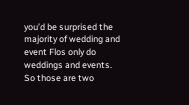you’d be surprised the majority of wedding and event Flos only do weddings and events. So those are two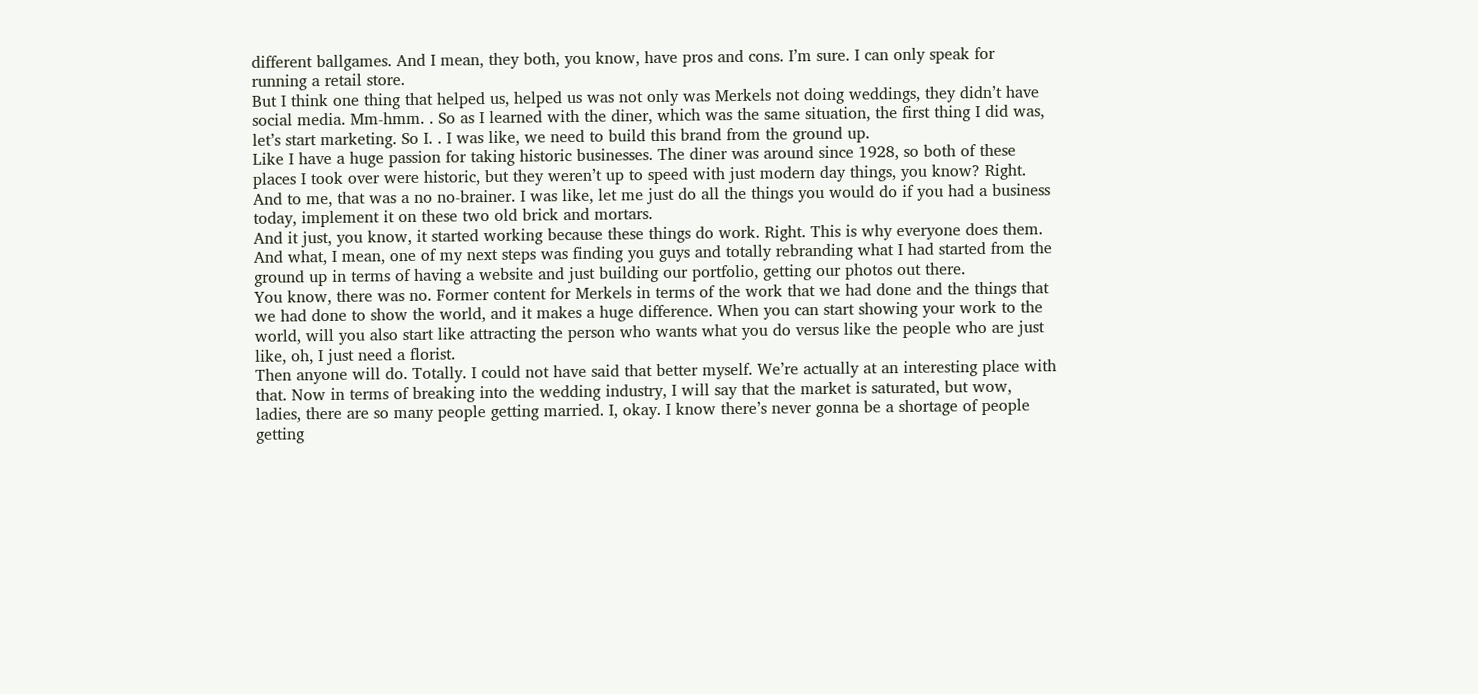different ballgames. And I mean, they both, you know, have pros and cons. I’m sure. I can only speak for running a retail store.
But I think one thing that helped us, helped us was not only was Merkels not doing weddings, they didn’t have social media. Mm-hmm. . So as I learned with the diner, which was the same situation, the first thing I did was, let’s start marketing. So I. . I was like, we need to build this brand from the ground up.
Like I have a huge passion for taking historic businesses. The diner was around since 1928, so both of these places I took over were historic, but they weren’t up to speed with just modern day things, you know? Right. And to me, that was a no no-brainer. I was like, let me just do all the things you would do if you had a business today, implement it on these two old brick and mortars.
And it just, you know, it started working because these things do work. Right. This is why everyone does them. And what, I mean, one of my next steps was finding you guys and totally rebranding what I had started from the ground up in terms of having a website and just building our portfolio, getting our photos out there.
You know, there was no. Former content for Merkels in terms of the work that we had done and the things that we had done to show the world, and it makes a huge difference. When you can start showing your work to the world, will you also start like attracting the person who wants what you do versus like the people who are just like, oh, I just need a florist.
Then anyone will do. Totally. I could not have said that better myself. We’re actually at an interesting place with that. Now in terms of breaking into the wedding industry, I will say that the market is saturated, but wow, ladies, there are so many people getting married. I, okay. I know there’s never gonna be a shortage of people getting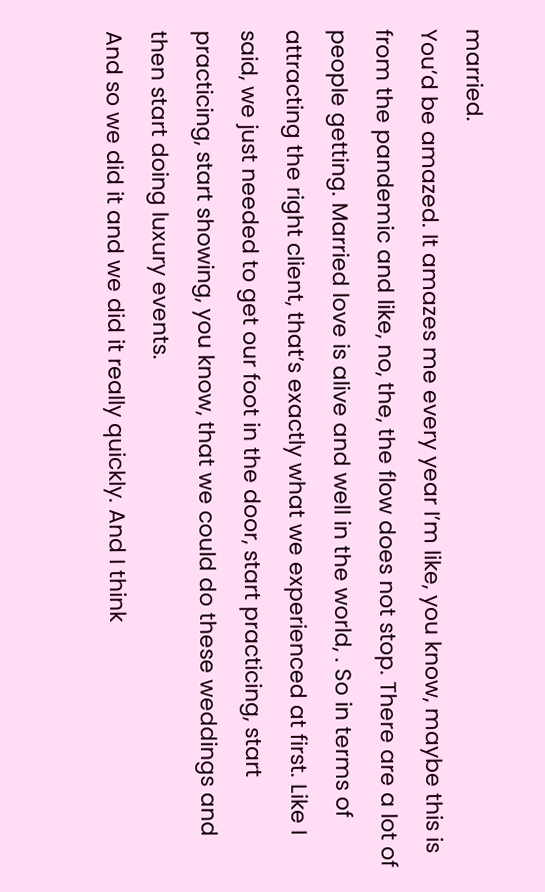married.
You’d be amazed. It amazes me every year I’m like, you know, maybe this is from the pandemic and like, no, the, the flow does not stop. There are a lot of people getting. Married love is alive and well in the world, . So in terms of attracting the right client, that’s exactly what we experienced at first. Like I said, we just needed to get our foot in the door, start practicing, start practicing, start showing, you know, that we could do these weddings and then start doing luxury events.
And so we did it and we did it really quickly. And I think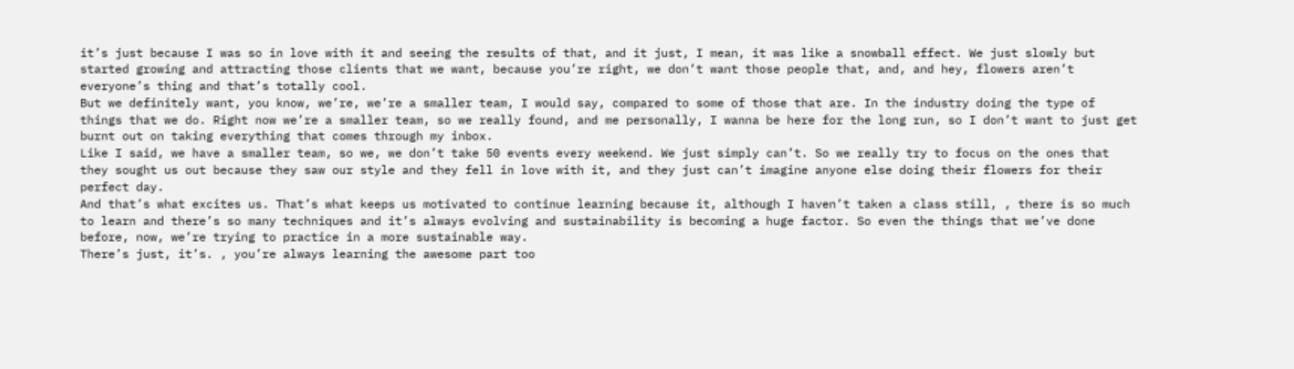it’s just because I was so in love with it and seeing the results of that, and it just, I mean, it was like a snowball effect. We just slowly but started growing and attracting those clients that we want, because you’re right, we don’t want those people that, and, and hey, flowers aren’t everyone’s thing and that’s totally cool.
But we definitely want, you know, we’re, we’re a smaller team, I would say, compared to some of those that are. In the industry doing the type of things that we do. Right now we’re a smaller team, so we really found, and me personally, I wanna be here for the long run, so I don’t want to just get burnt out on taking everything that comes through my inbox.
Like I said, we have a smaller team, so we, we don’t take 50 events every weekend. We just simply can’t. So we really try to focus on the ones that they sought us out because they saw our style and they fell in love with it, and they just can’t imagine anyone else doing their flowers for their perfect day.
And that’s what excites us. That’s what keeps us motivated to continue learning because it, although I haven’t taken a class still, , there is so much to learn and there’s so many techniques and it’s always evolving and sustainability is becoming a huge factor. So even the things that we’ve done before, now, we’re trying to practice in a more sustainable way.
There’s just, it’s. , you’re always learning the awesome part too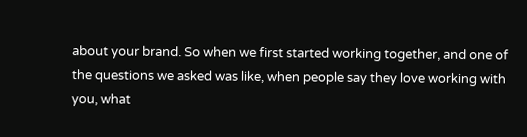about your brand. So when we first started working together, and one of the questions we asked was like, when people say they love working with you, what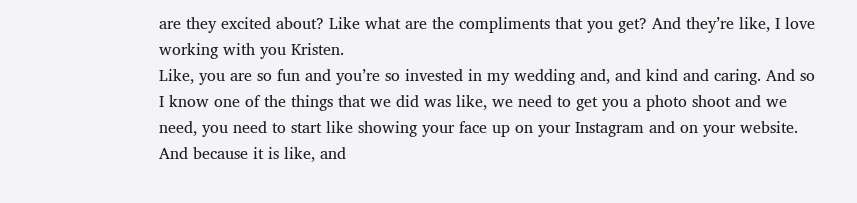are they excited about? Like what are the compliments that you get? And they’re like, I love working with you Kristen.
Like, you are so fun and you’re so invested in my wedding and, and kind and caring. And so I know one of the things that we did was like, we need to get you a photo shoot and we need, you need to start like showing your face up on your Instagram and on your website. And because it is like, and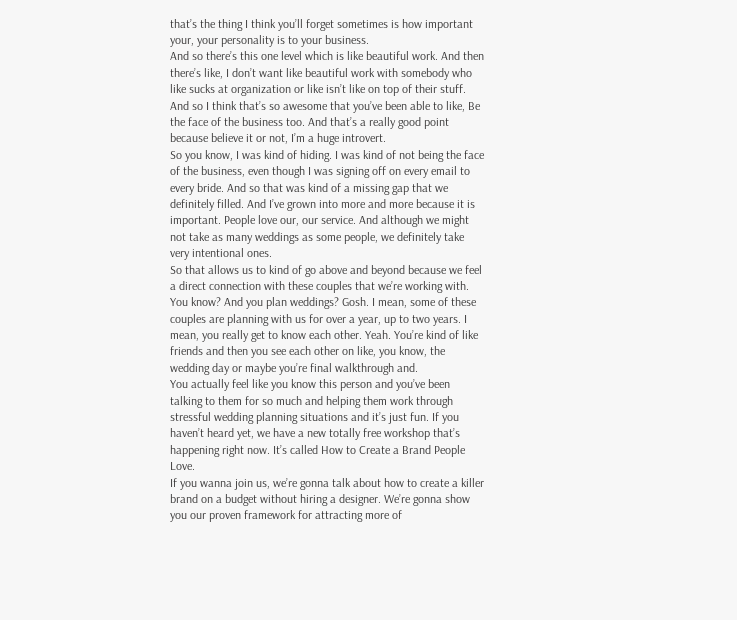that’s the thing I think you’ll forget sometimes is how important your, your personality is to your business.
And so there’s this one level which is like beautiful work. And then there’s like, I don’t want like beautiful work with somebody who like sucks at organization or like isn’t like on top of their stuff. And so I think that’s so awesome that you’ve been able to like, Be the face of the business too. And that’s a really good point because believe it or not, I’m a huge introvert.
So you know, I was kind of hiding. I was kind of not being the face of the business, even though I was signing off on every email to every bride. And so that was kind of a missing gap that we definitely filled. And I’ve grown into more and more because it is important. People love our, our service. And although we might not take as many weddings as some people, we definitely take very intentional ones.
So that allows us to kind of go above and beyond because we feel a direct connection with these couples that we’re working with. You know? And you plan weddings? Gosh. I mean, some of these couples are planning with us for over a year, up to two years. I mean, you really get to know each other. Yeah. You’re kind of like friends and then you see each other on like, you know, the wedding day or maybe you’re final walkthrough and.
You actually feel like you know this person and you’ve been talking to them for so much and helping them work through stressful wedding planning situations and it’s just fun. If you haven’t heard yet, we have a new totally free workshop that’s happening right now. It’s called How to Create a Brand People Love.
If you wanna join us, we’re gonna talk about how to create a killer brand on a budget without hiring a designer. We’re gonna show you our proven framework for attracting more of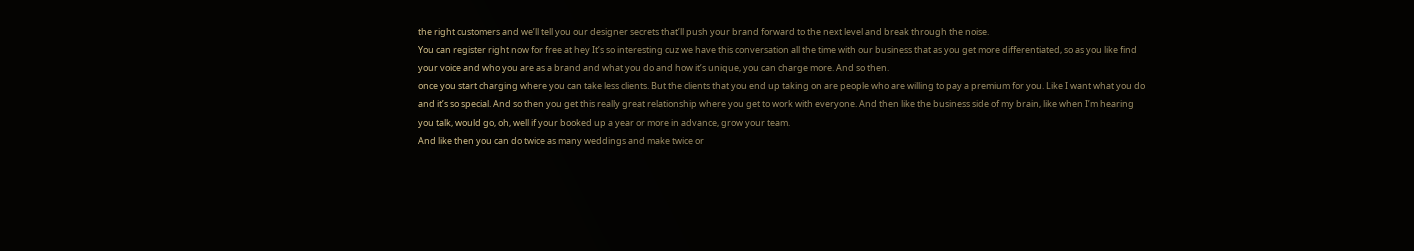the right customers and we’ll tell you our designer secrets that’ll push your brand forward to the next level and break through the noise.
You can register right now for free at hey It’s so interesting cuz we have this conversation all the time with our business that as you get more differentiated, so as you like find your voice and who you are as a brand and what you do and how it’s unique, you can charge more. And so then.
once you start charging where you can take less clients. But the clients that you end up taking on are people who are willing to pay a premium for you. Like I want what you do and it’s so special. And so then you get this really great relationship where you get to work with everyone. And then like the business side of my brain, like when I’m hearing you talk, would go, oh, well if your booked up a year or more in advance, grow your team.
And like then you can do twice as many weddings and make twice or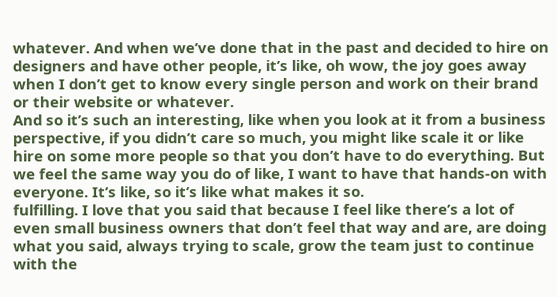whatever. And when we’ve done that in the past and decided to hire on designers and have other people, it’s like, oh wow, the joy goes away when I don’t get to know every single person and work on their brand or their website or whatever.
And so it’s such an interesting, like when you look at it from a business perspective, if you didn’t care so much, you might like scale it or like hire on some more people so that you don’t have to do everything. But we feel the same way you do of like, I want to have that hands-on with everyone. It’s like, so it’s like what makes it so.
fulfilling. I love that you said that because I feel like there’s a lot of even small business owners that don’t feel that way and are, are doing what you said, always trying to scale, grow the team just to continue with the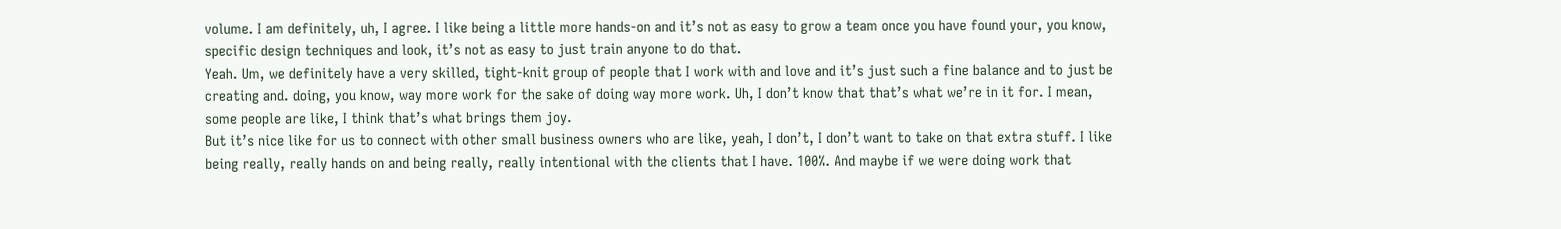volume. I am definitely, uh, I agree. I like being a little more hands-on and it’s not as easy to grow a team once you have found your, you know, specific design techniques and look, it’s not as easy to just train anyone to do that.
Yeah. Um, we definitely have a very skilled, tight-knit group of people that I work with and love and it’s just such a fine balance and to just be creating and. doing, you know, way more work for the sake of doing way more work. Uh, I don’t know that that’s what we’re in it for. I mean, some people are like, I think that’s what brings them joy.
But it’s nice like for us to connect with other small business owners who are like, yeah, I don’t, I don’t want to take on that extra stuff. I like being really, really hands on and being really, really intentional with the clients that I have. 100%. And maybe if we were doing work that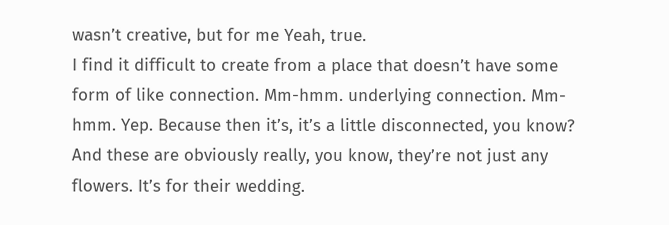wasn’t creative, but for me Yeah, true.
I find it difficult to create from a place that doesn’t have some form of like connection. Mm-hmm. underlying connection. Mm-hmm. Yep. Because then it’s, it’s a little disconnected, you know? And these are obviously really, you know, they’re not just any flowers. It’s for their wedding.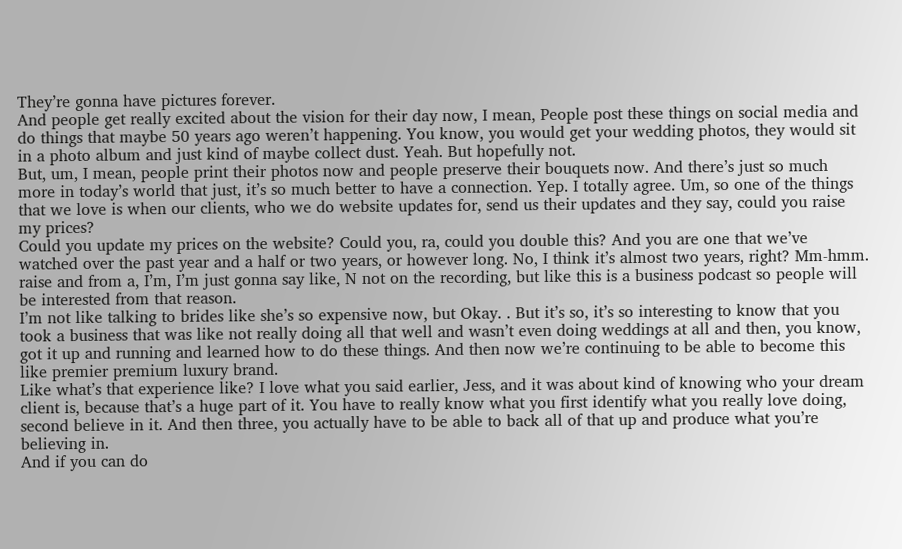They’re gonna have pictures forever.
And people get really excited about the vision for their day now, I mean, People post these things on social media and do things that maybe 50 years ago weren’t happening. You know, you would get your wedding photos, they would sit in a photo album and just kind of maybe collect dust. Yeah. But hopefully not.
But, um, I mean, people print their photos now and people preserve their bouquets now. And there’s just so much more in today’s world that just, it’s so much better to have a connection. Yep. I totally agree. Um, so one of the things that we love is when our clients, who we do website updates for, send us their updates and they say, could you raise my prices?
Could you update my prices on the website? Could you, ra, could you double this? And you are one that we’ve watched over the past year and a half or two years, or however long. No, I think it’s almost two years, right? Mm-hmm. raise and from a, I’m, I’m just gonna say like, N not on the recording, but like this is a business podcast so people will be interested from that reason.
I’m not like talking to brides like she’s so expensive now, but Okay. . But it’s so, it’s so interesting to know that you took a business that was like not really doing all that well and wasn’t even doing weddings at all and then, you know, got it up and running and learned how to do these things. And then now we’re continuing to be able to become this like premier premium luxury brand.
Like what’s that experience like? I love what you said earlier, Jess, and it was about kind of knowing who your dream client is, because that’s a huge part of it. You have to really know what you first identify what you really love doing, second believe in it. And then three, you actually have to be able to back all of that up and produce what you’re believing in.
And if you can do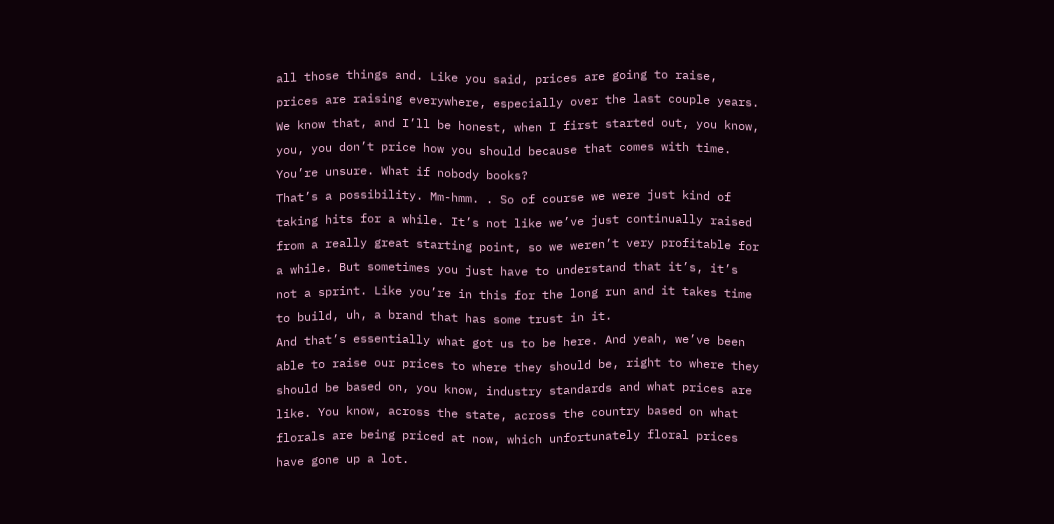all those things and. Like you said, prices are going to raise, prices are raising everywhere, especially over the last couple years. We know that, and I’ll be honest, when I first started out, you know, you, you don’t price how you should because that comes with time. You’re unsure. What if nobody books?
That’s a possibility. Mm-hmm. . So of course we were just kind of taking hits for a while. It’s not like we’ve just continually raised from a really great starting point, so we weren’t very profitable for a while. But sometimes you just have to understand that it’s, it’s not a sprint. Like you’re in this for the long run and it takes time to build, uh, a brand that has some trust in it.
And that’s essentially what got us to be here. And yeah, we’ve been able to raise our prices to where they should be, right to where they should be based on, you know, industry standards and what prices are like. You know, across the state, across the country based on what florals are being priced at now, which unfortunately floral prices have gone up a lot.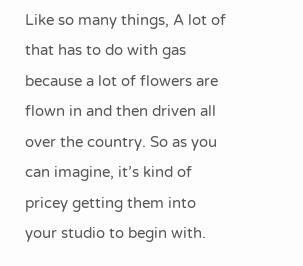Like so many things, A lot of that has to do with gas because a lot of flowers are flown in and then driven all over the country. So as you can imagine, it’s kind of pricey getting them into your studio to begin with.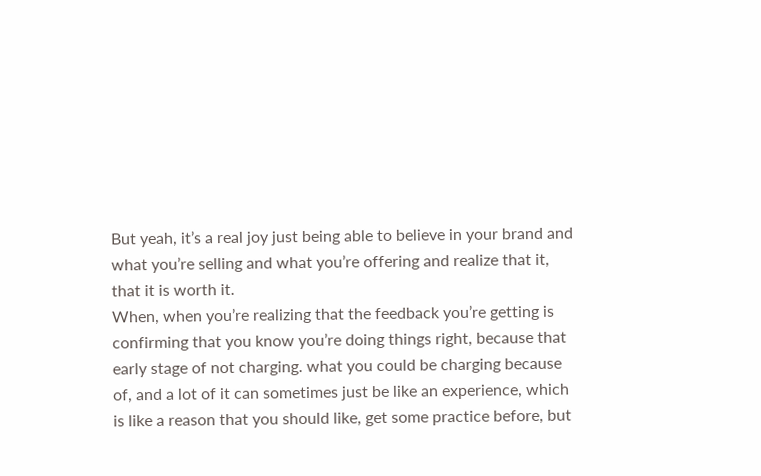But yeah, it’s a real joy just being able to believe in your brand and what you’re selling and what you’re offering and realize that it, that it is worth it.
When, when you’re realizing that the feedback you’re getting is confirming that you know you’re doing things right, because that early stage of not charging. what you could be charging because of, and a lot of it can sometimes just be like an experience, which is like a reason that you should like, get some practice before, but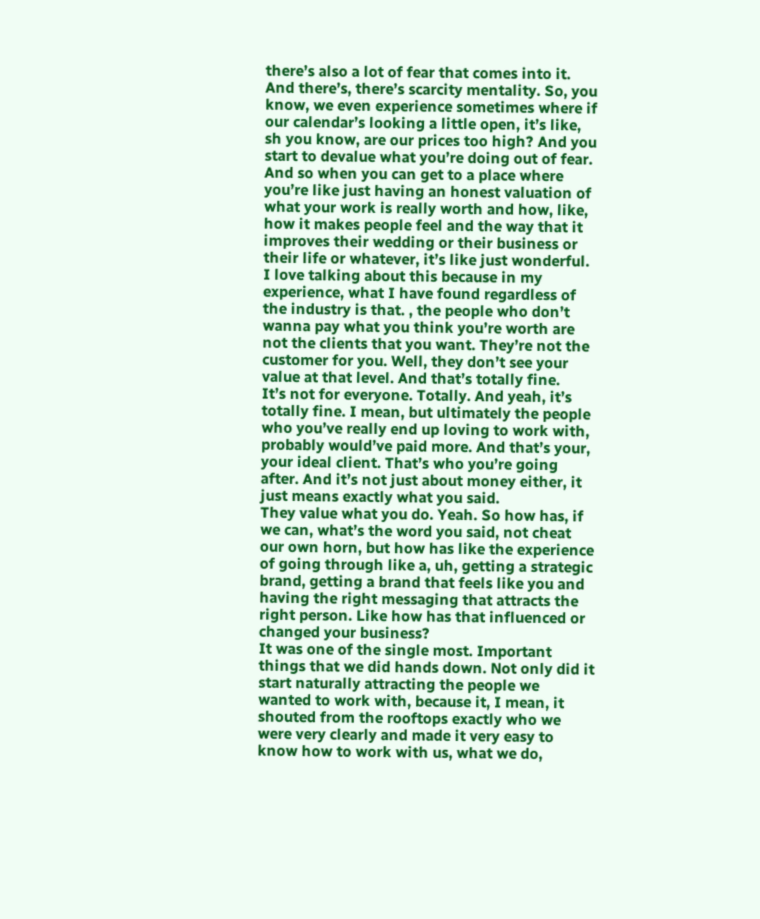there’s also a lot of fear that comes into it.
And there’s, there’s scarcity mentality. So, you know, we even experience sometimes where if our calendar’s looking a little open, it’s like, sh you know, are our prices too high? And you start to devalue what you’re doing out of fear. And so when you can get to a place where you’re like just having an honest valuation of what your work is really worth and how, like, how it makes people feel and the way that it improves their wedding or their business or their life or whatever, it’s like just wonderful.
I love talking about this because in my experience, what I have found regardless of the industry is that. , the people who don’t wanna pay what you think you’re worth are not the clients that you want. They’re not the customer for you. Well, they don’t see your value at that level. And that’s totally fine.
It’s not for everyone. Totally. And yeah, it’s totally fine. I mean, but ultimately the people who you’ve really end up loving to work with, probably would’ve paid more. And that’s your, your ideal client. That’s who you’re going after. And it’s not just about money either, it just means exactly what you said.
They value what you do. Yeah. So how has, if we can, what’s the word you said, not cheat our own horn, but how has like the experience of going through like a, uh, getting a strategic brand, getting a brand that feels like you and having the right messaging that attracts the right person. Like how has that influenced or changed your business?
It was one of the single most. Important things that we did hands down. Not only did it start naturally attracting the people we wanted to work with, because it, I mean, it shouted from the rooftops exactly who we were very clearly and made it very easy to know how to work with us, what we do,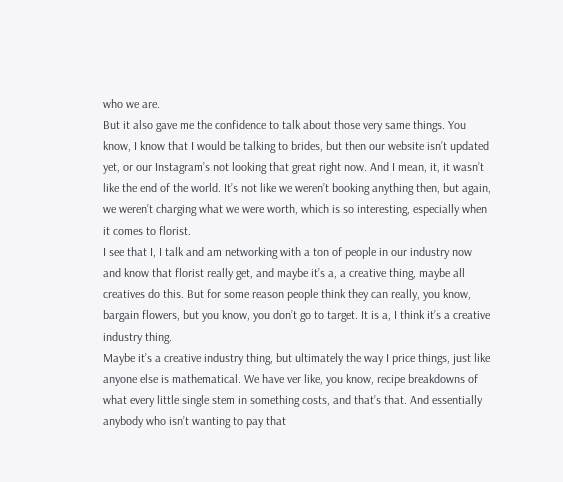who we are.
But it also gave me the confidence to talk about those very same things. You know, I know that I would be talking to brides, but then our website isn’t updated yet, or our Instagram’s not looking that great right now. And I mean, it, it wasn’t like the end of the world. It’s not like we weren’t booking anything then, but again, we weren’t charging what we were worth, which is so interesting, especially when it comes to florist.
I see that I, I talk and am networking with a ton of people in our industry now and know that florist really get, and maybe it’s a, a creative thing, maybe all creatives do this. But for some reason people think they can really, you know, bargain flowers, but you know, you don’t go to target. It is a, I think it’s a creative industry thing.
Maybe it’s a creative industry thing, but ultimately the way I price things, just like anyone else is mathematical. We have ver like, you know, recipe breakdowns of what every little single stem in something costs, and that’s that. And essentially anybody who isn’t wanting to pay that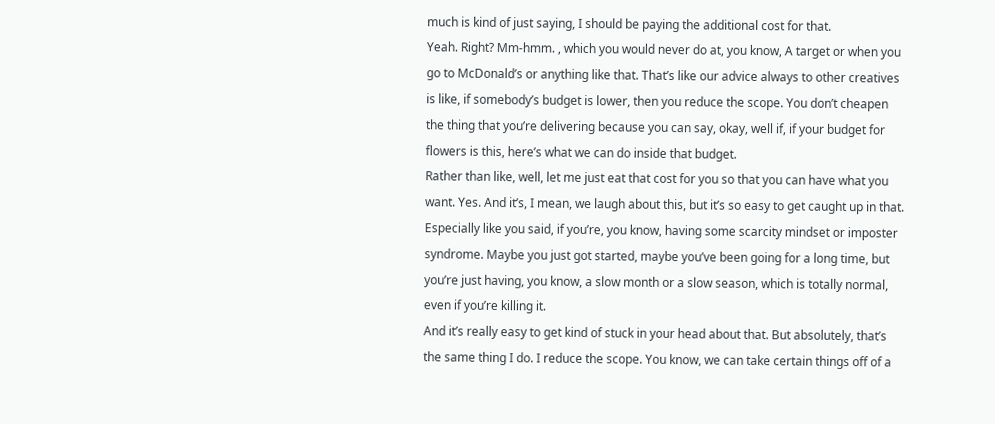much is kind of just saying, I should be paying the additional cost for that.
Yeah. Right? Mm-hmm. , which you would never do at, you know, A target or when you go to McDonald’s or anything like that. That’s like our advice always to other creatives is like, if somebody’s budget is lower, then you reduce the scope. You don’t cheapen the thing that you’re delivering because you can say, okay, well if, if your budget for flowers is this, here’s what we can do inside that budget.
Rather than like, well, let me just eat that cost for you so that you can have what you want. Yes. And it’s, I mean, we laugh about this, but it’s so easy to get caught up in that. Especially like you said, if you’re, you know, having some scarcity mindset or imposter syndrome. Maybe you just got started, maybe you’ve been going for a long time, but you’re just having, you know, a slow month or a slow season, which is totally normal, even if you’re killing it.
And it’s really easy to get kind of stuck in your head about that. But absolutely, that’s the same thing I do. I reduce the scope. You know, we can take certain things off of a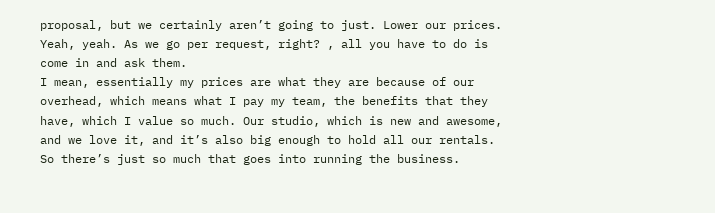proposal, but we certainly aren’t going to just. Lower our prices. Yeah, yeah. As we go per request, right? , all you have to do is come in and ask them.
I mean, essentially my prices are what they are because of our overhead, which means what I pay my team, the benefits that they have, which I value so much. Our studio, which is new and awesome, and we love it, and it’s also big enough to hold all our rentals. So there’s just so much that goes into running the business.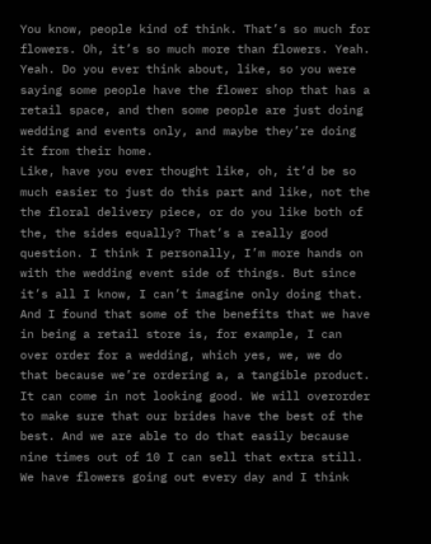You know, people kind of think. That’s so much for flowers. Oh, it’s so much more than flowers. Yeah. Yeah. Do you ever think about, like, so you were saying some people have the flower shop that has a retail space, and then some people are just doing wedding and events only, and maybe they’re doing it from their home.
Like, have you ever thought like, oh, it’d be so much easier to just do this part and like, not the the floral delivery piece, or do you like both of the, the sides equally? That’s a really good question. I think I personally, I’m more hands on with the wedding event side of things. But since it’s all I know, I can’t imagine only doing that.
And I found that some of the benefits that we have in being a retail store is, for example, I can over order for a wedding, which yes, we, we do that because we’re ordering a, a tangible product. It can come in not looking good. We will overorder to make sure that our brides have the best of the best. And we are able to do that easily because nine times out of 10 I can sell that extra still.
We have flowers going out every day and I think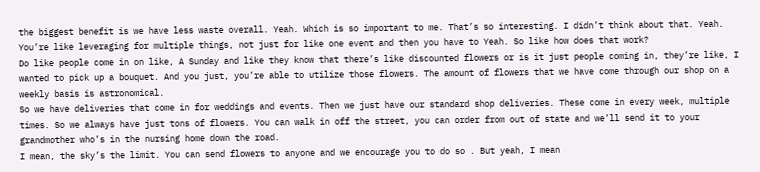the biggest benefit is we have less waste overall. Yeah. Which is so important to me. That’s so interesting. I didn’t think about that. Yeah. You’re like leveraging for multiple things, not just for like one event and then you have to Yeah. So like how does that work?
Do like people come in on like, A Sunday and like they know that there’s like discounted flowers or is it just people coming in, they’re like, I wanted to pick up a bouquet. And you just, you’re able to utilize those flowers. The amount of flowers that we have come through our shop on a weekly basis is astronomical.
So we have deliveries that come in for weddings and events. Then we just have our standard shop deliveries. These come in every week, multiple times. So we always have just tons of flowers. You can walk in off the street, you can order from out of state and we’ll send it to your grandmother who’s in the nursing home down the road.
I mean, the sky’s the limit. You can send flowers to anyone and we encourage you to do so . But yeah, I mean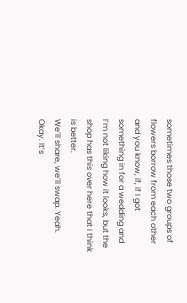sometimes those two groups of flowers borrow from each other and you know, if, if I got something in for a wedding and I’m not liking how it looks, but the shop has this over here that I think is better.
We’ll share, we’ll swap. Yeah. Okay. It’s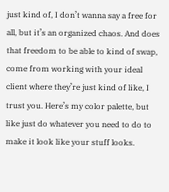just kind of, I don’t wanna say a free for all, but it’s an organized chaos. And does that freedom to be able to kind of swap, come from working with your ideal client where they’re just kind of like, I trust you. Here’s my color palette, but like just do whatever you need to do to make it look like your stuff looks.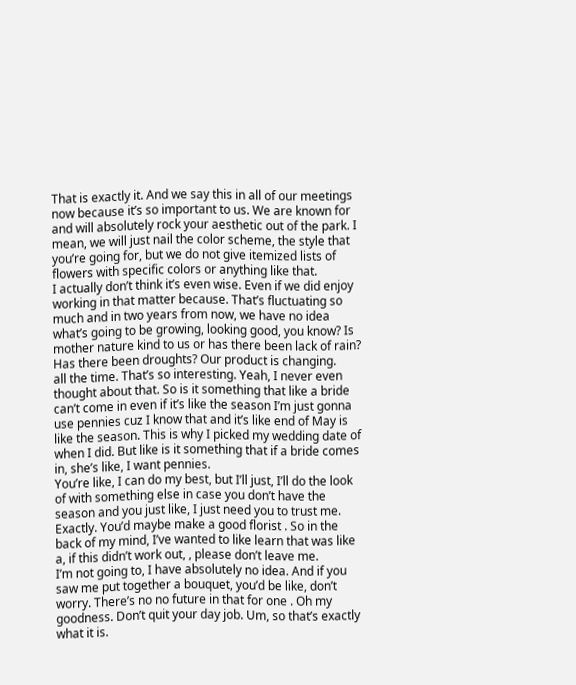That is exactly it. And we say this in all of our meetings now because it’s so important to us. We are known for and will absolutely rock your aesthetic out of the park. I mean, we will just nail the color scheme, the style that you’re going for, but we do not give itemized lists of flowers with specific colors or anything like that.
I actually don’t think it’s even wise. Even if we did enjoy working in that matter because. That’s fluctuating so much and in two years from now, we have no idea what’s going to be growing, looking good, you know? Is mother nature kind to us or has there been lack of rain? Has there been droughts? Our product is changing.
all the time. That’s so interesting. Yeah, I never even thought about that. So is it something that like a bride can’t come in even if it’s like the season I’m just gonna use pennies cuz I know that and it’s like end of May is like the season. This is why I picked my wedding date of when I did. But like is it something that if a bride comes in, she’s like, I want pennies.
You’re like, I can do my best, but I’ll just, I’ll do the look of with something else in case you don’t have the season and you just like, I just need you to trust me. Exactly. You’d maybe make a good florist . So in the back of my mind, I’ve wanted to like learn that was like a, if this didn’t work out, , please don’t leave me.
I’m not going to, I have absolutely no idea. And if you saw me put together a bouquet, you’d be like, don’t worry. There’s no no future in that for one . Oh my goodness. Don’t quit your day job. Um, so that’s exactly what it is.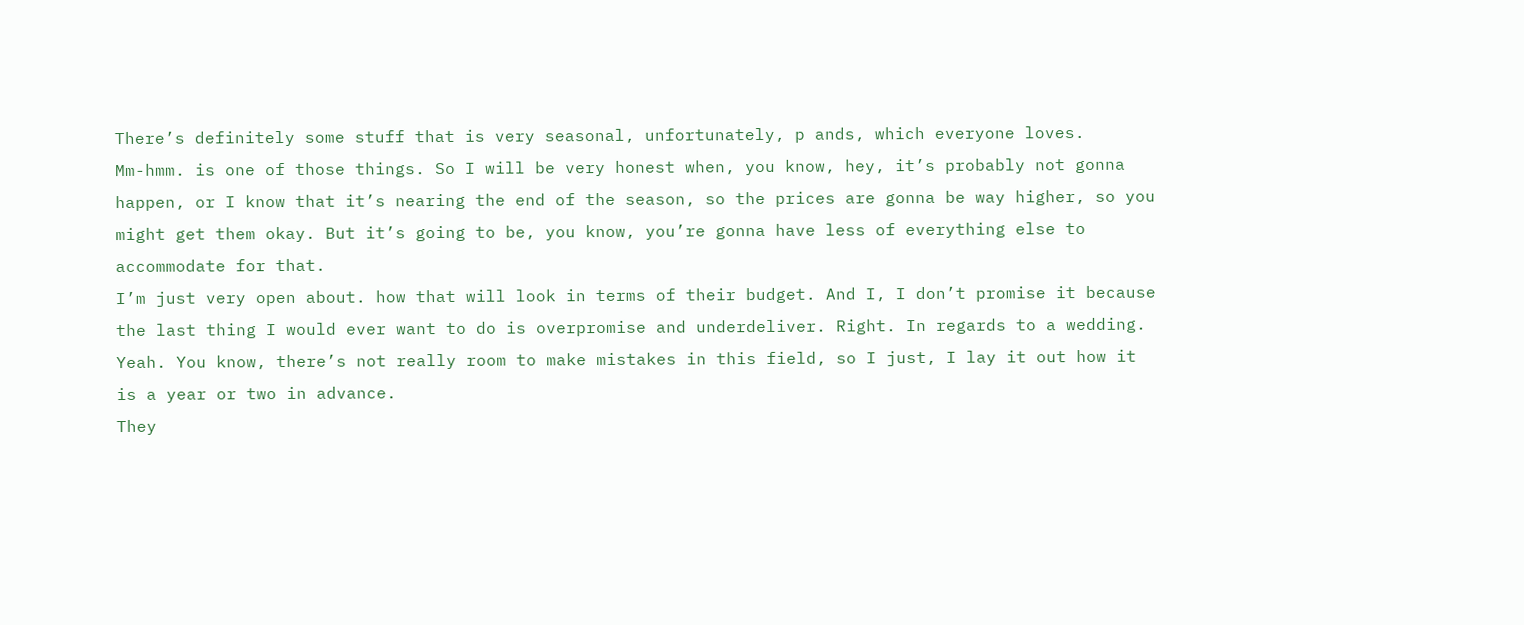There’s definitely some stuff that is very seasonal, unfortunately, p ands, which everyone loves.
Mm-hmm. is one of those things. So I will be very honest when, you know, hey, it’s probably not gonna happen, or I know that it’s nearing the end of the season, so the prices are gonna be way higher, so you might get them okay. But it’s going to be, you know, you’re gonna have less of everything else to accommodate for that.
I’m just very open about. how that will look in terms of their budget. And I, I don’t promise it because the last thing I would ever want to do is overpromise and underdeliver. Right. In regards to a wedding. Yeah. You know, there’s not really room to make mistakes in this field, so I just, I lay it out how it is a year or two in advance.
They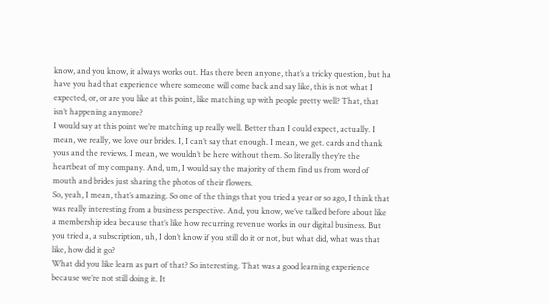know, and you know, it always works out. Has there been anyone, that’s a tricky question, but ha have you had that experience where someone will come back and say like, this is not what I expected, or, or are you like at this point, like matching up with people pretty well? That, that isn’t happening anymore?
I would say at this point we’re matching up really well. Better than I could expect, actually. I mean, we really, we love our brides. I, I can’t say that enough. I mean, we get. cards and thank yous and the reviews. I mean, we wouldn’t be here without them. So literally they’re the heartbeat of my company. And, um, I would say the majority of them find us from word of mouth and brides just sharing the photos of their flowers.
So, yeah, I mean, that’s amazing. So one of the things that you tried a year or so ago, I think that was really interesting from a business perspective. And, you know, we’ve talked before about like a membership idea because that’s like how recurring revenue works in our digital business. But you tried a, a subscription, uh, I don’t know if you still do it or not, but what did, what was that like, how did it go?
What did you like learn as part of that? So interesting. That was a good learning experience because we’re not still doing it. It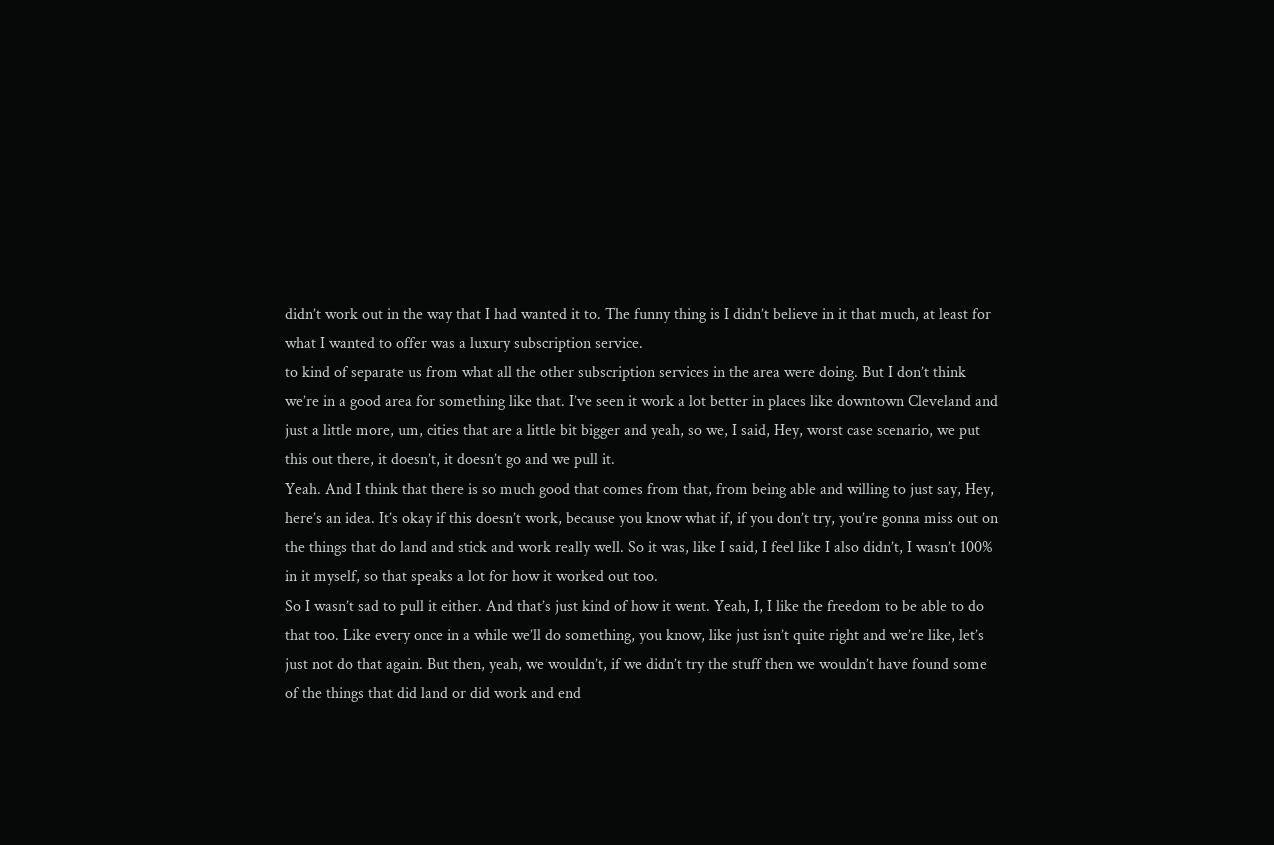didn’t work out in the way that I had wanted it to. The funny thing is I didn’t believe in it that much, at least for what I wanted to offer was a luxury subscription service.
to kind of separate us from what all the other subscription services in the area were doing. But I don’t think we’re in a good area for something like that. I’ve seen it work a lot better in places like downtown Cleveland and just a little more, um, cities that are a little bit bigger and yeah, so we, I said, Hey, worst case scenario, we put this out there, it doesn’t, it doesn’t go and we pull it.
Yeah. And I think that there is so much good that comes from that, from being able and willing to just say, Hey, here’s an idea. It’s okay if this doesn’t work, because you know what if, if you don’t try, you’re gonna miss out on the things that do land and stick and work really well. So it was, like I said, I feel like I also didn’t, I wasn’t 100% in it myself, so that speaks a lot for how it worked out too.
So I wasn’t sad to pull it either. And that’s just kind of how it went. Yeah, I, I like the freedom to be able to do that too. Like every once in a while we’ll do something, you know, like just isn’t quite right and we’re like, let’s just not do that again. But then, yeah, we wouldn’t, if we didn’t try the stuff then we wouldn’t have found some of the things that did land or did work and end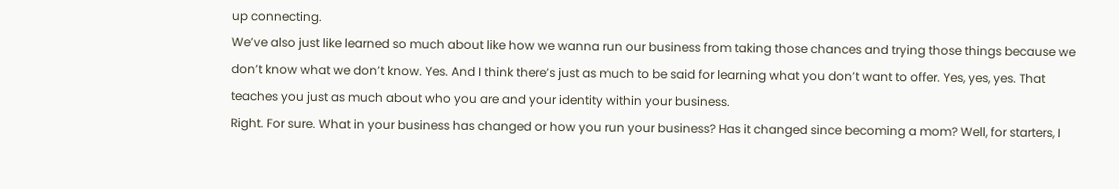up connecting.
We’ve also just like learned so much about like how we wanna run our business from taking those chances and trying those things because we don’t know what we don’t know. Yes. And I think there’s just as much to be said for learning what you don’t want to offer. Yes, yes, yes. That teaches you just as much about who you are and your identity within your business.
Right. For sure. What in your business has changed or how you run your business? Has it changed since becoming a mom? Well, for starters, I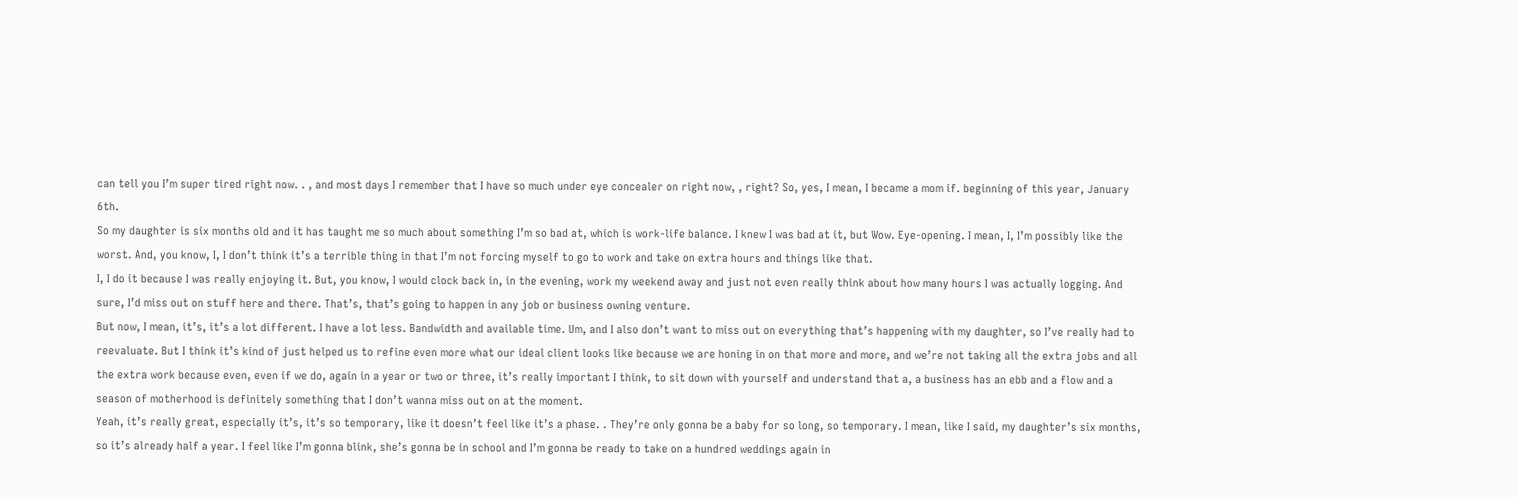can tell you I’m super tired right now. . , and most days I remember that I have so much under eye concealer on right now, , right? So, yes, I mean, I became a mom if. beginning of this year, January 6th.
So my daughter is six months old and it has taught me so much about something I’m so bad at, which is work-life balance. I knew I was bad at it, but Wow. Eye-opening. I mean, I, I’m possibly like the worst. And, you know, I, I don’t think it’s a terrible thing in that I’m not forcing myself to go to work and take on extra hours and things like that.
I, I do it because I was really enjoying it. But, you know, I would clock back in, in the evening, work my weekend away and just not even really think about how many hours I was actually logging. And sure, I’d miss out on stuff here and there. That’s, that’s going to happen in any job or business owning venture.
But now, I mean, it’s, it’s a lot different. I have a lot less. Bandwidth and available time. Um, and I also don’t want to miss out on everything that’s happening with my daughter, so I’ve really had to reevaluate. But I think it’s kind of just helped us to refine even more what our ideal client looks like because we are honing in on that more and more, and we’re not taking all the extra jobs and all the extra work because even, even if we do, again in a year or two or three, it’s really important I think, to sit down with yourself and understand that a, a business has an ebb and a flow and a season of motherhood is definitely something that I don’t wanna miss out on at the moment.
Yeah, it’s really great, especially it’s, it’s so temporary, like it doesn’t feel like it’s a phase. . They’re only gonna be a baby for so long, so temporary. I mean, like I said, my daughter’s six months, so it’s already half a year. I feel like I’m gonna blink, she’s gonna be in school and I’m gonna be ready to take on a hundred weddings again in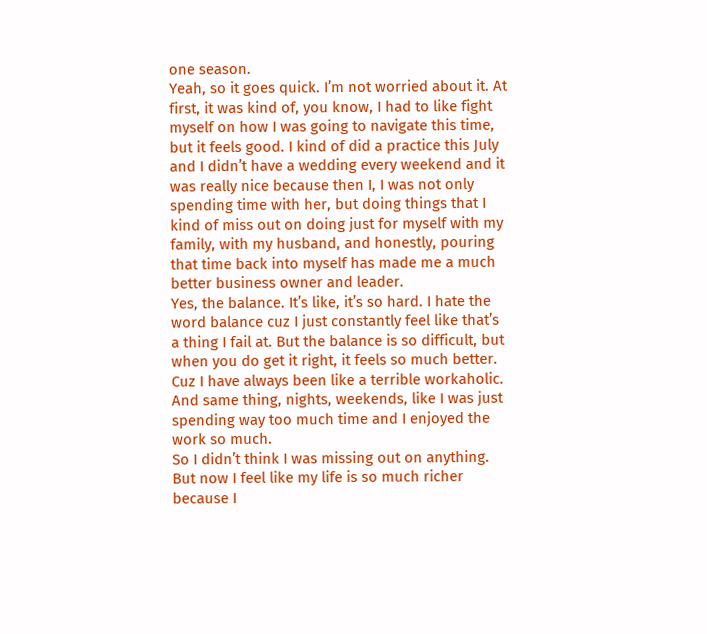one season.
Yeah, so it goes quick. I’m not worried about it. At first, it was kind of, you know, I had to like fight myself on how I was going to navigate this time, but it feels good. I kind of did a practice this July and I didn’t have a wedding every weekend and it was really nice because then I, I was not only spending time with her, but doing things that I kind of miss out on doing just for myself with my family, with my husband, and honestly, pouring that time back into myself has made me a much better business owner and leader.
Yes, the balance. It’s like, it’s so hard. I hate the word balance cuz I just constantly feel like that’s a thing I fail at. But the balance is so difficult, but when you do get it right, it feels so much better. Cuz I have always been like a terrible workaholic. And same thing, nights, weekends, like I was just spending way too much time and I enjoyed the work so much.
So I didn’t think I was missing out on anything. But now I feel like my life is so much richer because I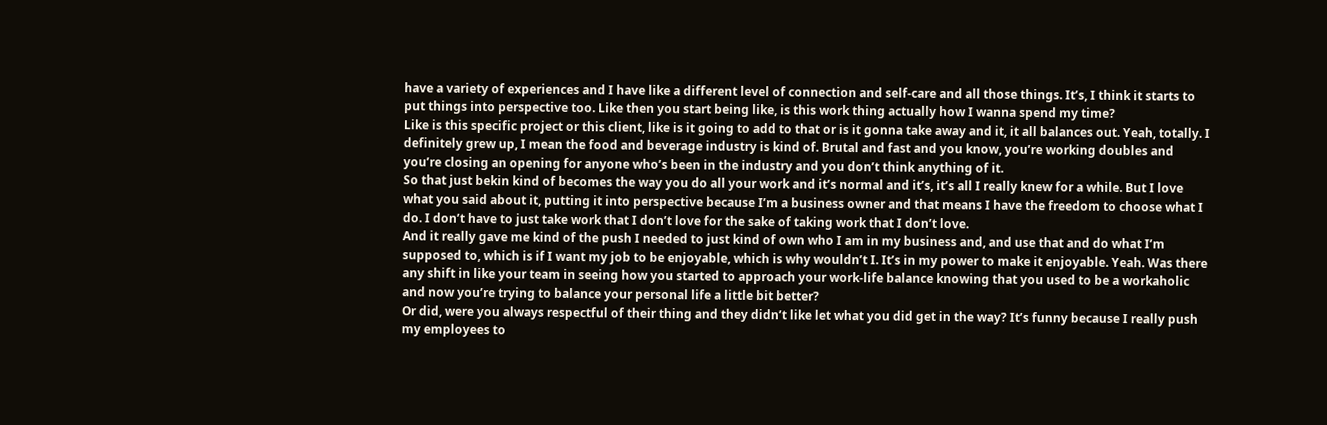have a variety of experiences and I have like a different level of connection and self-care and all those things. It’s, I think it starts to put things into perspective too. Like then you start being like, is this work thing actually how I wanna spend my time?
Like is this specific project or this client, like is it going to add to that or is it gonna take away and it, it all balances out. Yeah, totally. I definitely grew up, I mean the food and beverage industry is kind of. Brutal and fast and you know, you’re working doubles and you’re closing an opening for anyone who’s been in the industry and you don’t think anything of it.
So that just bekin kind of becomes the way you do all your work and it’s normal and it’s, it’s all I really knew for a while. But I love what you said about it, putting it into perspective because I’m a business owner and that means I have the freedom to choose what I do. I don’t have to just take work that I don’t love for the sake of taking work that I don’t love.
And it really gave me kind of the push I needed to just kind of own who I am in my business and, and use that and do what I’m supposed to, which is if I want my job to be enjoyable, which is why wouldn’t I. It’s in my power to make it enjoyable. Yeah. Was there any shift in like your team in seeing how you started to approach your work-life balance knowing that you used to be a workaholic and now you’re trying to balance your personal life a little bit better?
Or did, were you always respectful of their thing and they didn’t like let what you did get in the way? It’s funny because I really push my employees to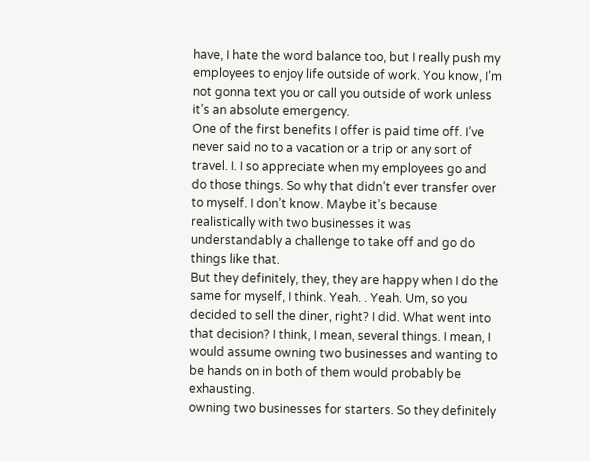have, I hate the word balance too, but I really push my employees to enjoy life outside of work. You know, I’m not gonna text you or call you outside of work unless it’s an absolute emergency.
One of the first benefits I offer is paid time off. I’ve never said no to a vacation or a trip or any sort of travel. I. I so appreciate when my employees go and do those things. So why that didn’t ever transfer over to myself. I don’t know. Maybe it’s because realistically with two businesses it was understandably a challenge to take off and go do things like that.
But they definitely, they, they are happy when I do the same for myself, I think. Yeah. . Yeah. Um, so you decided to sell the diner, right? I did. What went into that decision? I think, I mean, several things. I mean, I would assume owning two businesses and wanting to be hands on in both of them would probably be exhausting.
owning two businesses for starters. So they definitely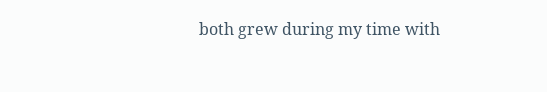both grew during my time with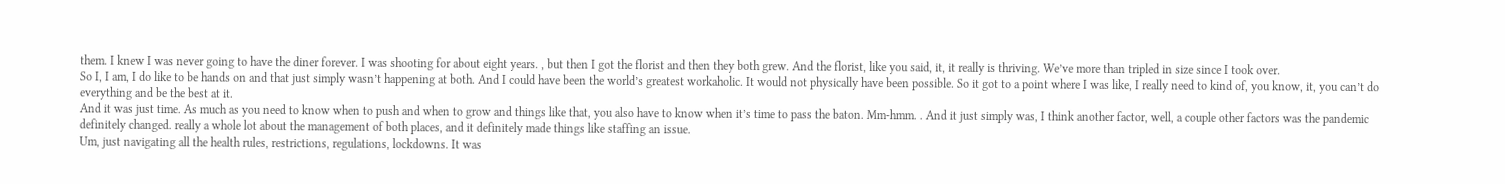them. I knew I was never going to have the diner forever. I was shooting for about eight years. , but then I got the florist and then they both grew. And the florist, like you said, it, it really is thriving. We’ve more than tripled in size since I took over.
So I, I am, I do like to be hands on and that just simply wasn’t happening at both. And I could have been the world’s greatest workaholic. It would not physically have been possible. So it got to a point where I was like, I really need to kind of, you know, it, you can’t do everything and be the best at it.
And it was just time. As much as you need to know when to push and when to grow and things like that, you also have to know when it’s time to pass the baton. Mm-hmm. . And it just simply was, I think another factor, well, a couple other factors was the pandemic definitely changed. really a whole lot about the management of both places, and it definitely made things like staffing an issue.
Um, just navigating all the health rules, restrictions, regulations, lockdowns. It was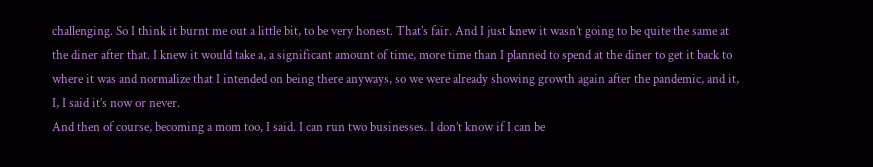challenging. So I think it burnt me out a little bit, to be very honest. That’s fair. And I just knew it wasn’t going to be quite the same at the diner after that. I knew it would take a, a significant amount of time, more time than I planned to spend at the diner to get it back to where it was and normalize that I intended on being there anyways, so we were already showing growth again after the pandemic, and it, I, I said it’s now or never.
And then of course, becoming a mom too, I said. I can run two businesses. I don’t know if I can be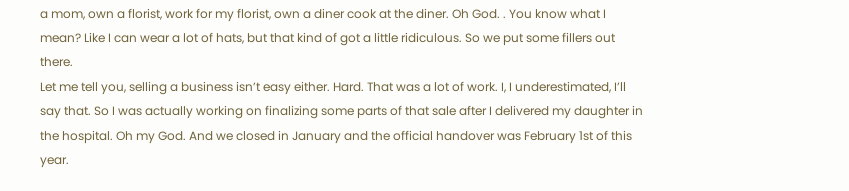a mom, own a florist, work for my florist, own a diner cook at the diner. Oh God. . You know what I mean? Like I can wear a lot of hats, but that kind of got a little ridiculous. So we put some fillers out there.
Let me tell you, selling a business isn’t easy either. Hard. That was a lot of work. I, I underestimated, I’ll say that. So I was actually working on finalizing some parts of that sale after I delivered my daughter in the hospital. Oh my God. And we closed in January and the official handover was February 1st of this year.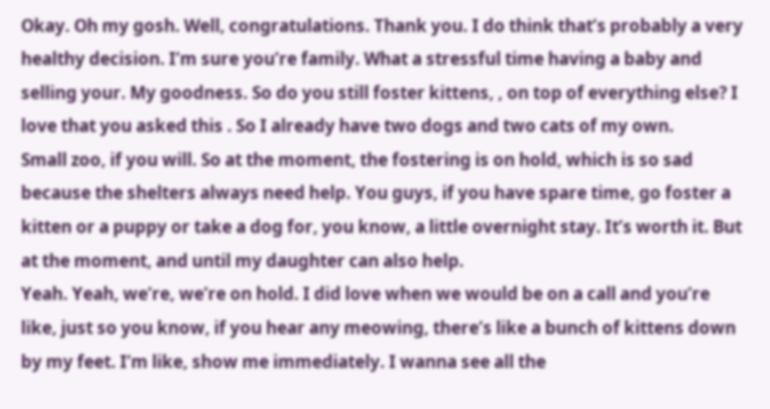Okay. Oh my gosh. Well, congratulations. Thank you. I do think that’s probably a very healthy decision. I’m sure you’re family. What a stressful time having a baby and selling your. My goodness. So do you still foster kittens, , on top of everything else? I love that you asked this . So I already have two dogs and two cats of my own.
Small zoo, if you will. So at the moment, the fostering is on hold, which is so sad because the shelters always need help. You guys, if you have spare time, go foster a kitten or a puppy or take a dog for, you know, a little overnight stay. It’s worth it. But at the moment, and until my daughter can also help.
Yeah. Yeah, we’re, we’re on hold. I did love when we would be on a call and you’re like, just so you know, if you hear any meowing, there’s like a bunch of kittens down by my feet. I’m like, show me immediately. I wanna see all the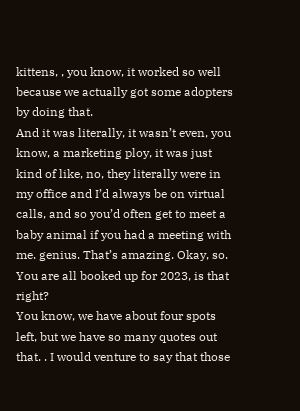kittens, , you know, it worked so well because we actually got some adopters by doing that.
And it was literally, it wasn’t even, you know, a marketing ploy, it was just kind of like, no, they literally were in my office and I’d always be on virtual calls, and so you’d often get to meet a baby animal if you had a meeting with me. genius. That’s amazing. Okay, so. You are all booked up for 2023, is that right?
You know, we have about four spots left, but we have so many quotes out that. . I would venture to say that those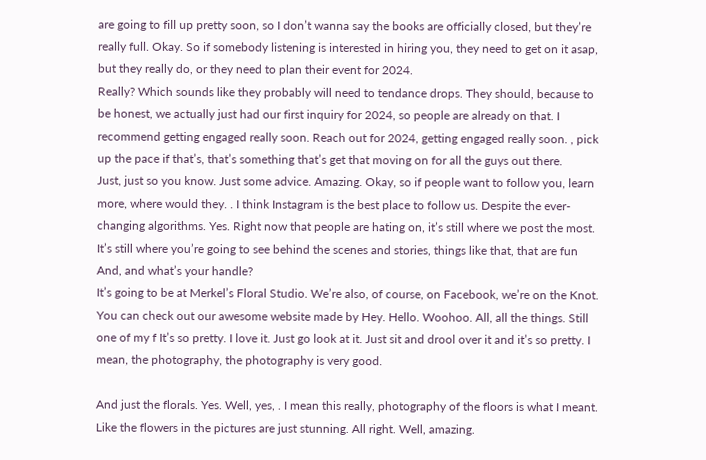are going to fill up pretty soon, so I don’t wanna say the books are officially closed, but they’re really full. Okay. So if somebody listening is interested in hiring you, they need to get on it asap, but they really do, or they need to plan their event for 2024.
Really? Which sounds like they probably will need to tendance drops. They should, because to be honest, we actually just had our first inquiry for 2024, so people are already on that. I recommend getting engaged really soon. Reach out for 2024, getting engaged really soon. , pick up the pace if that’s, that’s something that’s get that moving on for all the guys out there.
Just, just so you know. Just some advice. Amazing. Okay, so if people want to follow you, learn more, where would they. . I think Instagram is the best place to follow us. Despite the ever-changing algorithms. Yes. Right now that people are hating on, it’s still where we post the most. It’s still where you’re going to see behind the scenes and stories, things like that, that are fun And, and what’s your handle?
It’s going to be at Merkel’s Floral Studio. We’re also, of course, on Facebook, we’re on the Knot. You can check out our awesome website made by Hey. Hello. Woohoo. All, all the things. Still one of my f It’s so pretty. I love it. Just go look at it. Just sit and drool over it and it’s so pretty. I mean, the photography, the photography is very good.

And just the florals. Yes. Well, yes, . I mean this really, photography of the floors is what I meant. Like the flowers in the pictures are just stunning. All right. Well, amazing.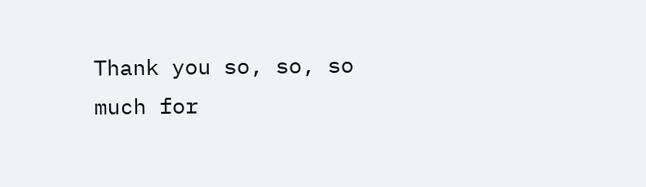Thank you so, so, so much for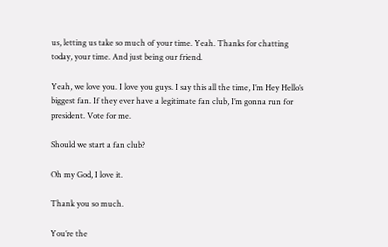us, letting us take so much of your time. Yeah. Thanks for chatting today, your time. And just being our friend.

Yeah, we love you. I love you guys. I say this all the time, I’m Hey Hello’s biggest fan. If they ever have a legitimate fan club, I’m gonna run for president. Vote for me.

Should we start a fan club?

Oh my God, I love it.

Thank you so much.

You’re the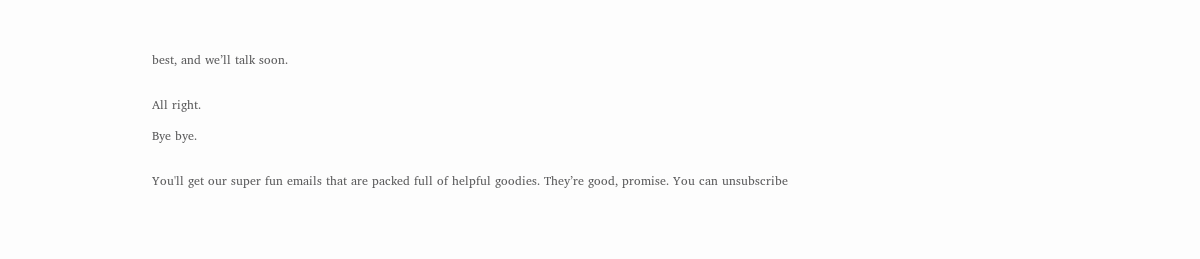best, and we’ll talk soon.


All right.

Bye bye.


You'll get our super fun emails that are packed full of helpful goodies. They’re good, promise. You can unsubscribe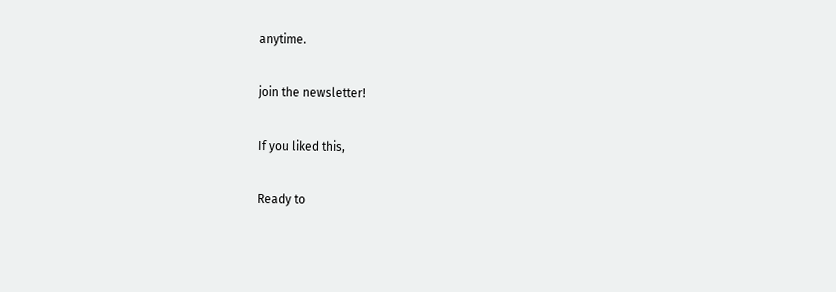anytime.

join the newsletter!

If you liked this,

Ready to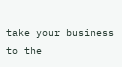take your business to the